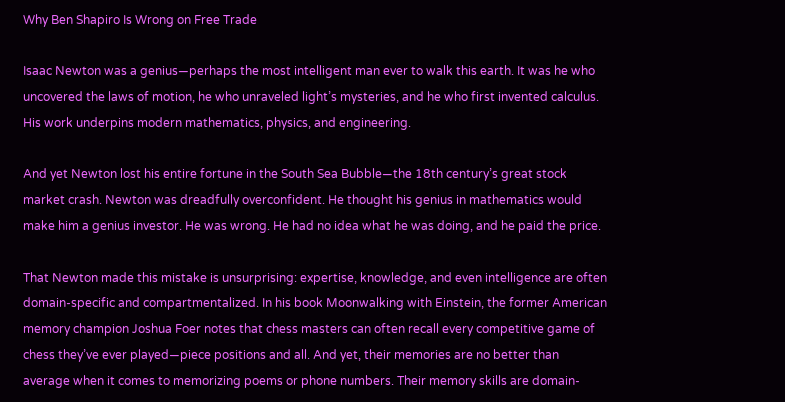Why Ben Shapiro Is Wrong on Free Trade

Isaac Newton was a genius—perhaps the most intelligent man ever to walk this earth. It was he who uncovered the laws of motion, he who unraveled light’s mysteries, and he who first invented calculus. His work underpins modern mathematics, physics, and engineering.

And yet Newton lost his entire fortune in the South Sea Bubble—the 18th century’s great stock market crash. Newton was dreadfully overconfident. He thought his genius in mathematics would make him a genius investor. He was wrong. He had no idea what he was doing, and he paid the price.

That Newton made this mistake is unsurprising: expertise, knowledge, and even intelligence are often domain-specific and compartmentalized. In his book Moonwalking with Einstein, the former American memory champion Joshua Foer notes that chess masters can often recall every competitive game of chess they’ve ever played—piece positions and all. And yet, their memories are no better than average when it comes to memorizing poems or phone numbers. Their memory skills are domain-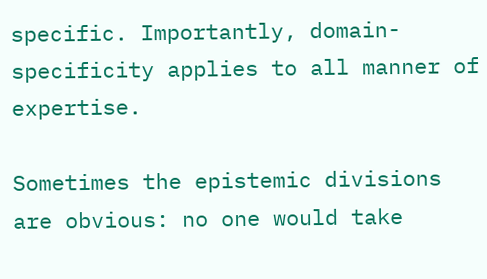specific. Importantly, domain-specificity applies to all manner of expertise.

Sometimes the epistemic divisions are obvious: no one would take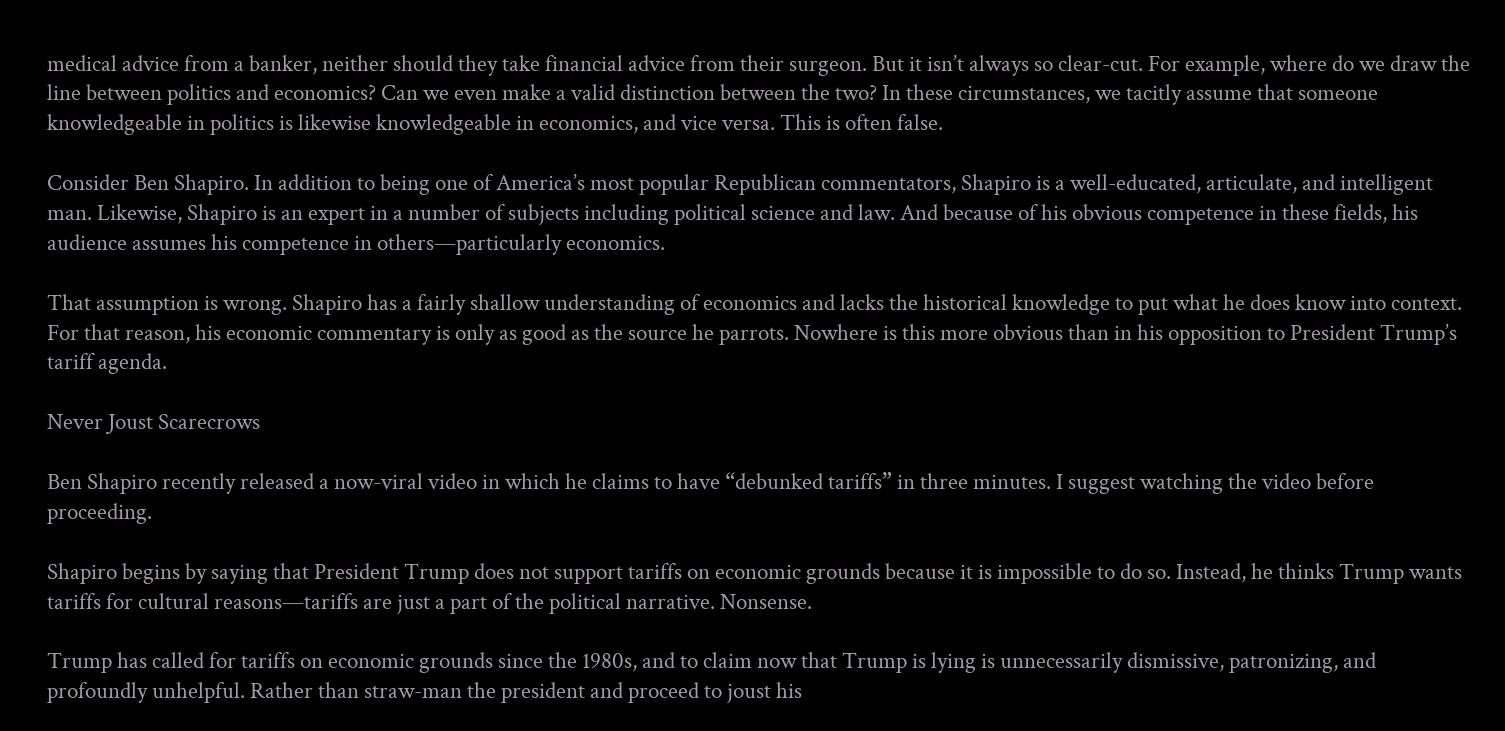medical advice from a banker, neither should they take financial advice from their surgeon. But it isn’t always so clear-cut. For example, where do we draw the line between politics and economics? Can we even make a valid distinction between the two? In these circumstances, we tacitly assume that someone knowledgeable in politics is likewise knowledgeable in economics, and vice versa. This is often false.

Consider Ben Shapiro. In addition to being one of America’s most popular Republican commentators, Shapiro is a well-educated, articulate, and intelligent man. Likewise, Shapiro is an expert in a number of subjects including political science and law. And because of his obvious competence in these fields, his audience assumes his competence in others—particularly economics.

That assumption is wrong. Shapiro has a fairly shallow understanding of economics and lacks the historical knowledge to put what he does know into context. For that reason, his economic commentary is only as good as the source he parrots. Nowhere is this more obvious than in his opposition to President Trump’s tariff agenda.

Never Joust Scarecrows

Ben Shapiro recently released a now-viral video in which he claims to have “debunked tariffs” in three minutes. I suggest watching the video before proceeding.

Shapiro begins by saying that President Trump does not support tariffs on economic grounds because it is impossible to do so. Instead, he thinks Trump wants tariffs for cultural reasons—tariffs are just a part of the political narrative. Nonsense.

Trump has called for tariffs on economic grounds since the 1980s, and to claim now that Trump is lying is unnecessarily dismissive, patronizing, and profoundly unhelpful. Rather than straw-man the president and proceed to joust his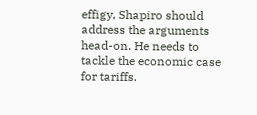effigy, Shapiro should address the arguments head-on. He needs to tackle the economic case for tariffs.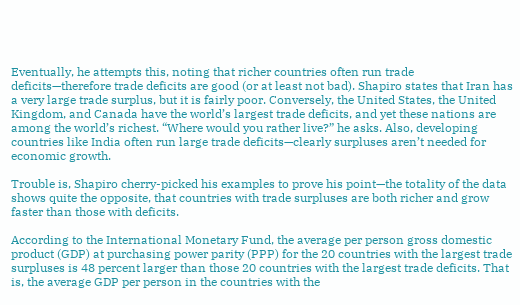Eventually, he attempts this, noting that richer countries often run trade deficits—therefore trade deficits are good (or at least not bad). Shapiro states that Iran has a very large trade surplus, but it is fairly poor. Conversely, the United States, the United Kingdom, and Canada have the world’s largest trade deficits, and yet these nations are among the world’s richest. “Where would you rather live?” he asks. Also, developing countries like India often run large trade deficits—clearly surpluses aren’t needed for economic growth.

Trouble is, Shapiro cherry-picked his examples to prove his point—the totality of the data shows quite the opposite, that countries with trade surpluses are both richer and grow faster than those with deficits.

According to the International Monetary Fund, the average per person gross domestic product (GDP) at purchasing power parity (PPP) for the 20 countries with the largest trade surpluses is 48 percent larger than those 20 countries with the largest trade deficits. That is, the average GDP per person in the countries with the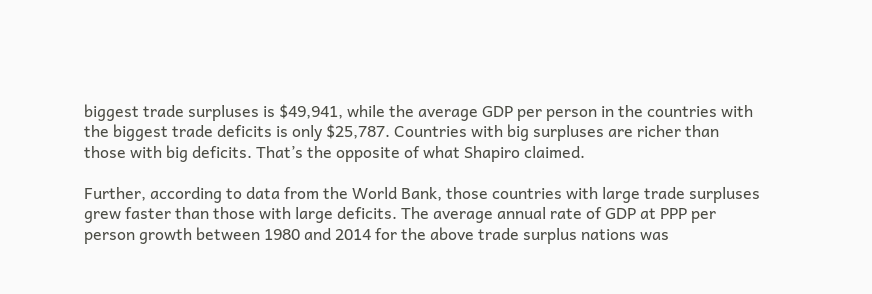biggest trade surpluses is $49,941, while the average GDP per person in the countries with the biggest trade deficits is only $25,787. Countries with big surpluses are richer than those with big deficits. That’s the opposite of what Shapiro claimed.

Further, according to data from the World Bank, those countries with large trade surpluses grew faster than those with large deficits. The average annual rate of GDP at PPP per person growth between 1980 and 2014 for the above trade surplus nations was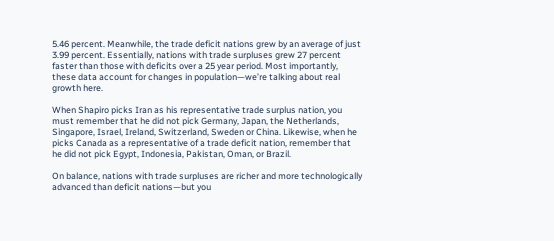5.46 percent. Meanwhile, the trade deficit nations grew by an average of just 3.99 percent. Essentially, nations with trade surpluses grew 27 percent faster than those with deficits over a 25 year period. Most importantly, these data account for changes in population—we’re talking about real growth here.

When Shapiro picks Iran as his representative trade surplus nation, you must remember that he did not pick Germany, Japan, the Netherlands, Singapore, Israel, Ireland, Switzerland, Sweden or China. Likewise, when he picks Canada as a representative of a trade deficit nation, remember that he did not pick Egypt, Indonesia, Pakistan, Oman, or Brazil.

On balance, nations with trade surpluses are richer and more technologically advanced than deficit nations—but you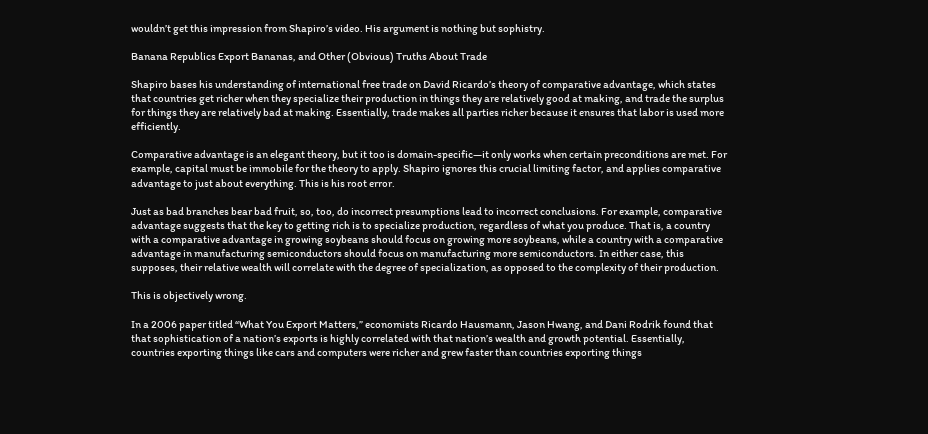wouldn’t get this impression from Shapiro’s video. His argument is nothing but sophistry.

Banana Republics Export Bananas, and Other (Obvious) Truths About Trade

Shapiro bases his understanding of international free trade on David Ricardo’s theory of comparative advantage, which states that countries get richer when they specialize their production in things they are relatively good at making, and trade the surplus for things they are relatively bad at making. Essentially, trade makes all parties richer because it ensures that labor is used more efficiently.

Comparative advantage is an elegant theory, but it too is domain-specific—it only works when certain preconditions are met. For example, capital must be immobile for the theory to apply. Shapiro ignores this crucial limiting factor, and applies comparative advantage to just about everything. This is his root error.

Just as bad branches bear bad fruit, so, too, do incorrect presumptions lead to incorrect conclusions. For example, comparative advantage suggests that the key to getting rich is to specialize production, regardless of what you produce. That is, a country with a comparative advantage in growing soybeans should focus on growing more soybeans, while a country with a comparative advantage in manufacturing semiconductors should focus on manufacturing more semiconductors. In either case, this supposes, their relative wealth will correlate with the degree of specialization, as opposed to the complexity of their production.

This is objectively wrong.

In a 2006 paper titled “What You Export Matters,” economists Ricardo Hausmann, Jason Hwang, and Dani Rodrik found that that sophistication of a nation’s exports is highly correlated with that nation’s wealth and growth potential. Essentially, countries exporting things like cars and computers were richer and grew faster than countries exporting things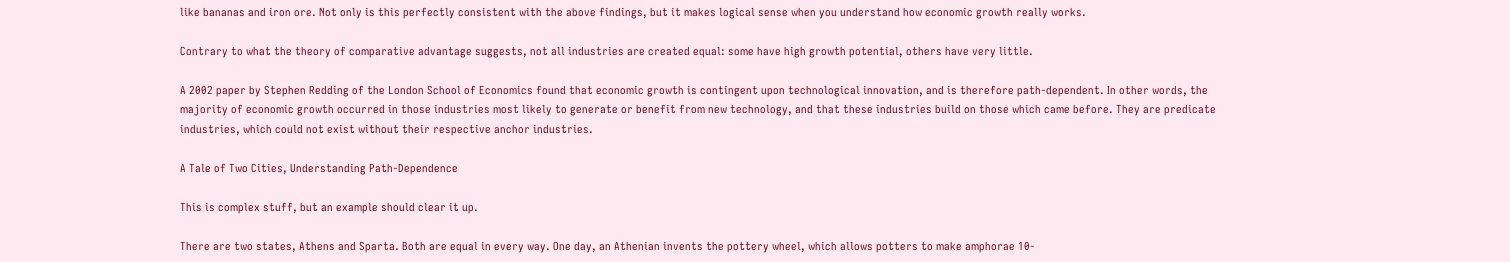like bananas and iron ore. Not only is this perfectly consistent with the above findings, but it makes logical sense when you understand how economic growth really works.

Contrary to what the theory of comparative advantage suggests, not all industries are created equal: some have high growth potential, others have very little.

A 2002 paper by Stephen Redding of the London School of Economics found that economic growth is contingent upon technological innovation, and is therefore path-dependent. In other words, the majority of economic growth occurred in those industries most likely to generate or benefit from new technology, and that these industries build on those which came before. They are predicate industries, which could not exist without their respective anchor industries.

A Tale of Two Cities, Understanding Path-Dependence

This is complex stuff, but an example should clear it up.

There are two states, Athens and Sparta. Both are equal in every way. One day, an Athenian invents the pottery wheel, which allows potters to make amphorae 10-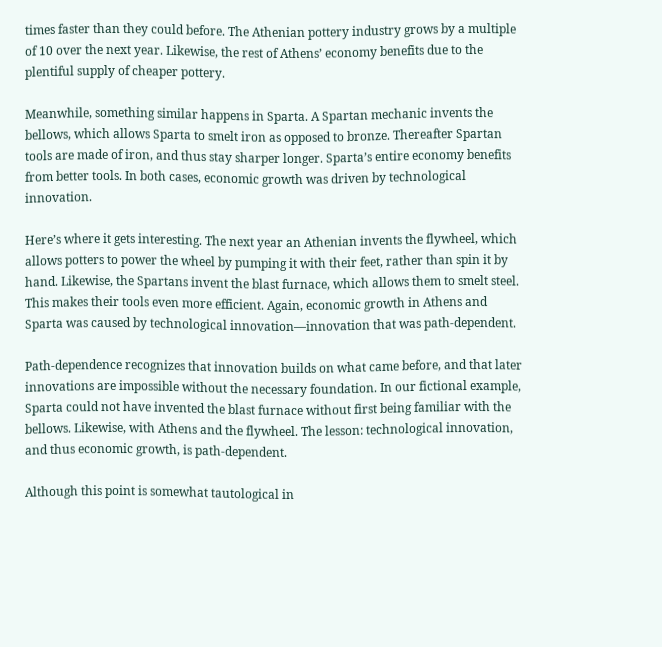times faster than they could before. The Athenian pottery industry grows by a multiple of 10 over the next year. Likewise, the rest of Athens’ economy benefits due to the plentiful supply of cheaper pottery.

Meanwhile, something similar happens in Sparta. A Spartan mechanic invents the bellows, which allows Sparta to smelt iron as opposed to bronze. Thereafter Spartan tools are made of iron, and thus stay sharper longer. Sparta’s entire economy benefits from better tools. In both cases, economic growth was driven by technological innovation.

Here’s where it gets interesting. The next year an Athenian invents the flywheel, which allows potters to power the wheel by pumping it with their feet, rather than spin it by hand. Likewise, the Spartans invent the blast furnace, which allows them to smelt steel. This makes their tools even more efficient. Again, economic growth in Athens and Sparta was caused by technological innovation—innovation that was path-dependent.

Path-dependence recognizes that innovation builds on what came before, and that later innovations are impossible without the necessary foundation. In our fictional example, Sparta could not have invented the blast furnace without first being familiar with the bellows. Likewise, with Athens and the flywheel. The lesson: technological innovation, and thus economic growth, is path-dependent.

Although this point is somewhat tautological in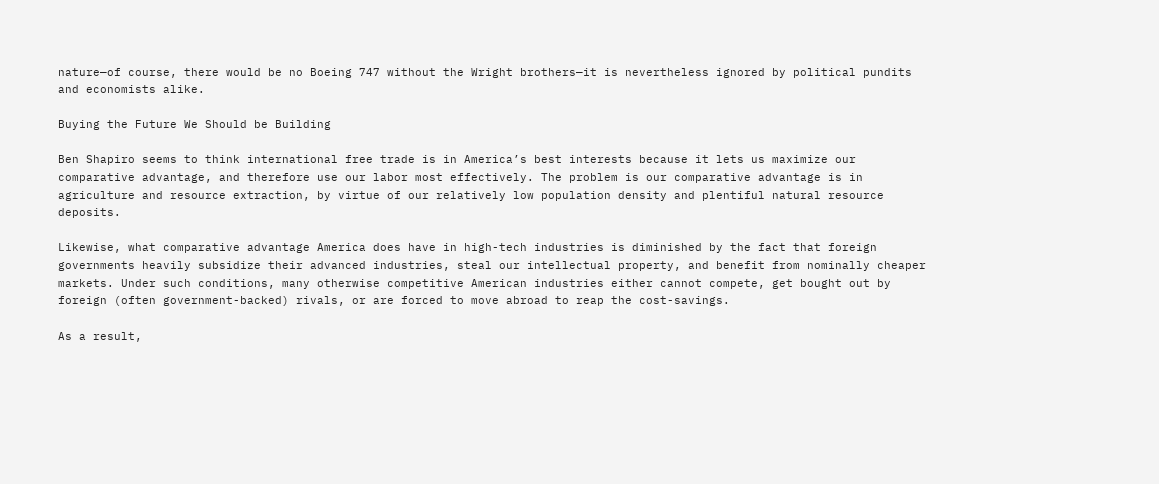nature—of course, there would be no Boeing 747 without the Wright brothers—it is nevertheless ignored by political pundits and economists alike.

Buying the Future We Should be Building

Ben Shapiro seems to think international free trade is in America’s best interests because it lets us maximize our comparative advantage, and therefore use our labor most effectively. The problem is our comparative advantage is in agriculture and resource extraction, by virtue of our relatively low population density and plentiful natural resource deposits.

Likewise, what comparative advantage America does have in high-tech industries is diminished by the fact that foreign governments heavily subsidize their advanced industries, steal our intellectual property, and benefit from nominally cheaper markets. Under such conditions, many otherwise competitive American industries either cannot compete, get bought out by foreign (often government-backed) rivals, or are forced to move abroad to reap the cost-savings.

As a result,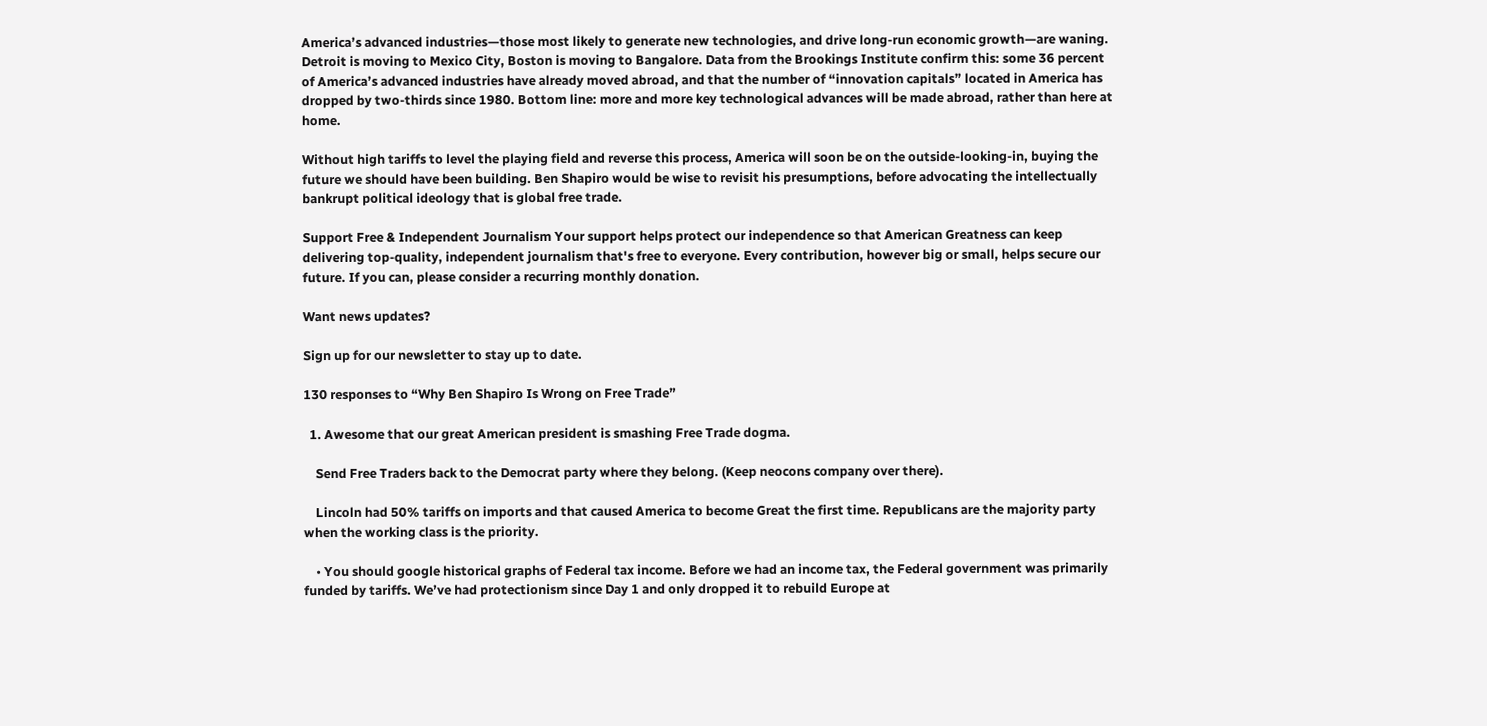America’s advanced industries—those most likely to generate new technologies, and drive long-run economic growth—are waning. Detroit is moving to Mexico City, Boston is moving to Bangalore. Data from the Brookings Institute confirm this: some 36 percent of America’s advanced industries have already moved abroad, and that the number of “innovation capitals” located in America has dropped by two-thirds since 1980. Bottom line: more and more key technological advances will be made abroad, rather than here at home.

Without high tariffs to level the playing field and reverse this process, America will soon be on the outside-looking-in, buying the future we should have been building. Ben Shapiro would be wise to revisit his presumptions, before advocating the intellectually bankrupt political ideology that is global free trade.

Support Free & Independent Journalism Your support helps protect our independence so that American Greatness can keep delivering top-quality, independent journalism that's free to everyone. Every contribution, however big or small, helps secure our future. If you can, please consider a recurring monthly donation.

Want news updates?

Sign up for our newsletter to stay up to date.

130 responses to “Why Ben Shapiro Is Wrong on Free Trade”

  1. Awesome that our great American president is smashing Free Trade dogma.

    Send Free Traders back to the Democrat party where they belong. (Keep neocons company over there).

    Lincoln had 50% tariffs on imports and that caused America to become Great the first time. Republicans are the majority party when the working class is the priority.

    • You should google historical graphs of Federal tax income. Before we had an income tax, the Federal government was primarily funded by tariffs. We’ve had protectionism since Day 1 and only dropped it to rebuild Europe at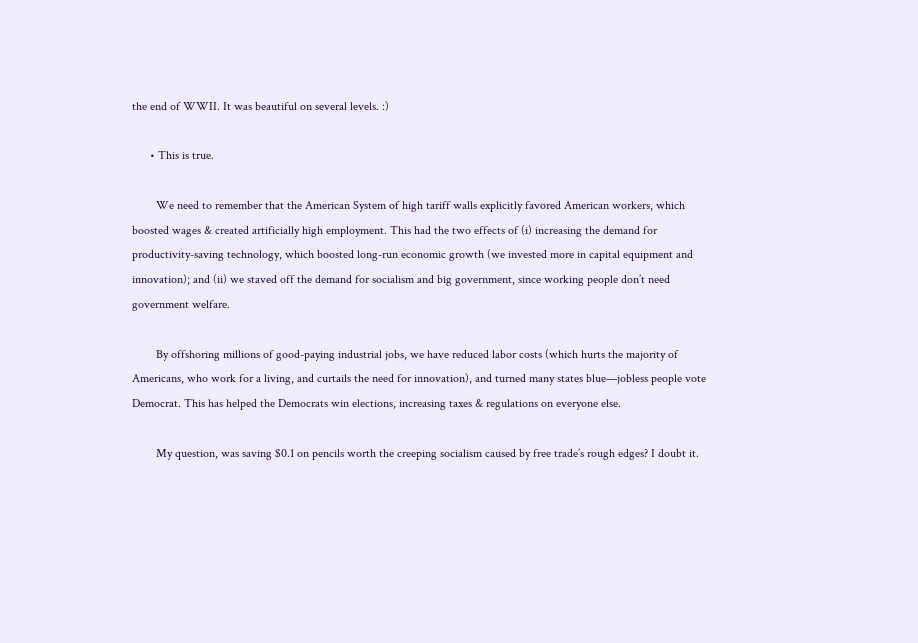the end of WWII. It was beautiful on several levels. :)

      • This is true.

        We need to remember that the American System of high tariff walls explicitly favored American workers, which boosted wages & created artificially high employment. This had the two effects of (i) increasing the demand for productivity-saving technology, which boosted long-run economic growth (we invested more in capital equipment and innovation); and (ii) we staved off the demand for socialism and big government, since working people don’t need government welfare.

        By offshoring millions of good-paying industrial jobs, we have reduced labor costs (which hurts the majority of Americans, who work for a living, and curtails the need for innovation), and turned many states blue—jobless people vote Democrat. This has helped the Democrats win elections, increasing taxes & regulations on everyone else.

        My question, was saving $0.1 on pencils worth the creeping socialism caused by free trade’s rough edges? I doubt it.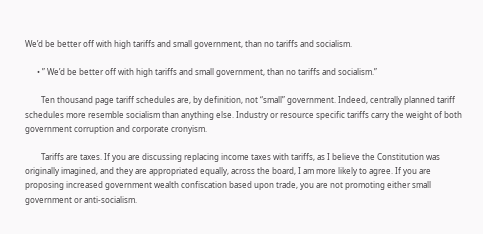We’d be better off with high tariffs and small government, than no tariffs and socialism.

      • ” We’d be better off with high tariffs and small government, than no tariffs and socialism.”

        Ten thousand page tariff schedules are, by definition, not “small” government. Indeed, centrally planned tariff schedules more resemble socialism than anything else. Industry or resource specific tariffs carry the weight of both government corruption and corporate cronyism.

        Tariffs are taxes. If you are discussing replacing income taxes with tariffs, as I believe the Constitution was originally imagined, and they are appropriated equally, across the board, I am more likely to agree. If you are proposing increased government wealth confiscation based upon trade, you are not promoting either small government or anti-socialism.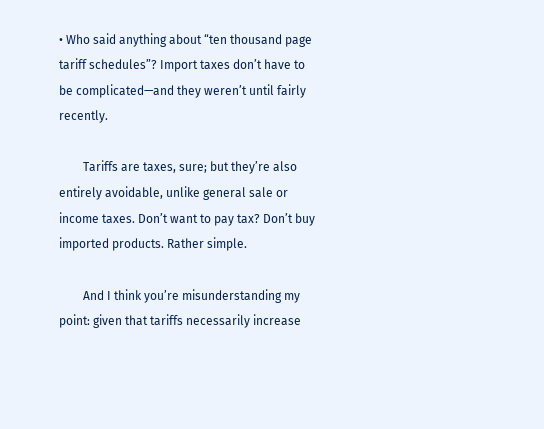• Who said anything about “ten thousand page tariff schedules”? Import taxes don’t have to be complicated—and they weren’t until fairly recently.

        Tariffs are taxes, sure; but they’re also entirely avoidable, unlike general sale or income taxes. Don’t want to pay tax? Don’t buy imported products. Rather simple.

        And I think you’re misunderstanding my point: given that tariffs necessarily increase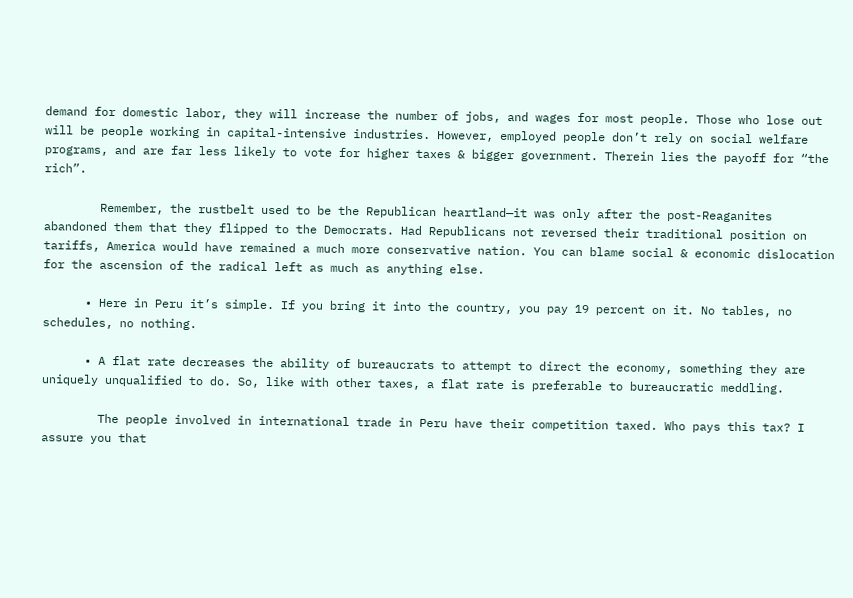demand for domestic labor, they will increase the number of jobs, and wages for most people. Those who lose out will be people working in capital-intensive industries. However, employed people don’t rely on social welfare programs, and are far less likely to vote for higher taxes & bigger government. Therein lies the payoff for “the rich”.

        Remember, the rustbelt used to be the Republican heartland—it was only after the post-Reaganites abandoned them that they flipped to the Democrats. Had Republicans not reversed their traditional position on tariffs, America would have remained a much more conservative nation. You can blame social & economic dislocation for the ascension of the radical left as much as anything else.

      • Here in Peru it’s simple. If you bring it into the country, you pay 19 percent on it. No tables, no schedules, no nothing.

      • A flat rate decreases the ability of bureaucrats to attempt to direct the economy, something they are uniquely unqualified to do. So, like with other taxes, a flat rate is preferable to bureaucratic meddling.

        The people involved in international trade in Peru have their competition taxed. Who pays this tax? I assure you that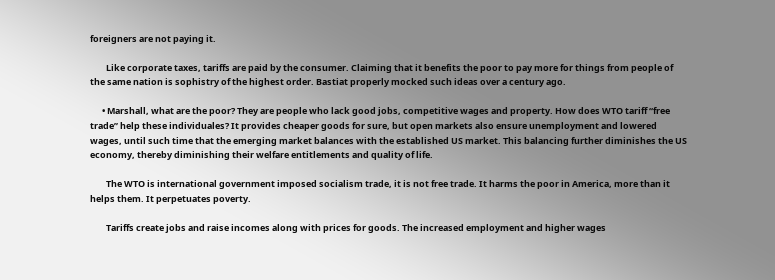foreigners are not paying it.

        Like corporate taxes, tariffs are paid by the consumer. Claiming that it benefits the poor to pay more for things from people of the same nation is sophistry of the highest order. Bastiat properly mocked such ideas over a century ago.

      • Marshall, what are the poor? They are people who lack good jobs, competitive wages and property. How does WTO tariff “free trade” help these individuales? It provides cheaper goods for sure, but open markets also ensure unemployment and lowered wages, until such time that the emerging market balances with the established US market. This balancing further diminishes the US economy, thereby diminishing their welfare entitlements and quality of life.

        The WTO is international government imposed socialism trade, it is not free trade. It harms the poor in America, more than it helps them. It perpetuates poverty.

        Tariffs create jobs and raise incomes along with prices for goods. The increased employment and higher wages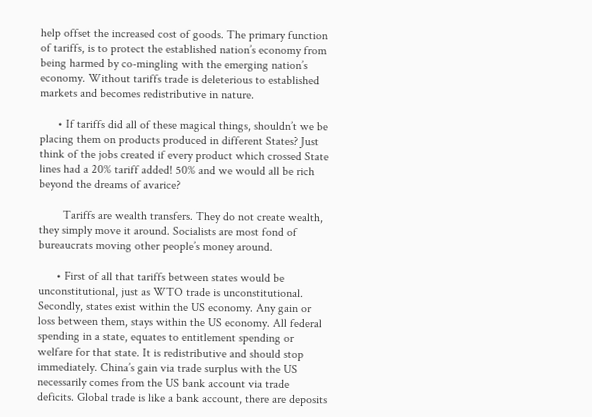help offset the increased cost of goods. The primary function of tariffs, is to protect the established nation’s economy from being harmed by co-mingling with the emerging nation’s economy. Without tariffs trade is deleterious to established markets and becomes redistributive in nature.

      • If tariffs did all of these magical things, shouldn’t we be placing them on products produced in different States? Just think of the jobs created if every product which crossed State lines had a 20% tariff added! 50% and we would all be rich beyond the dreams of avarice?

        Tariffs are wealth transfers. They do not create wealth, they simply move it around. Socialists are most fond of bureaucrats moving other people’s money around.

      • First of all that tariffs between states would be unconstitutional, just as WTO trade is unconstitutional. Secondly, states exist within the US economy. Any gain or loss between them, stays within the US economy. All federal spending in a state, equates to entitlement spending or welfare for that state. It is redistributive and should stop immediately. China’s gain via trade surplus with the US necessarily comes from the US bank account via trade deficits. Global trade is like a bank account, there are deposits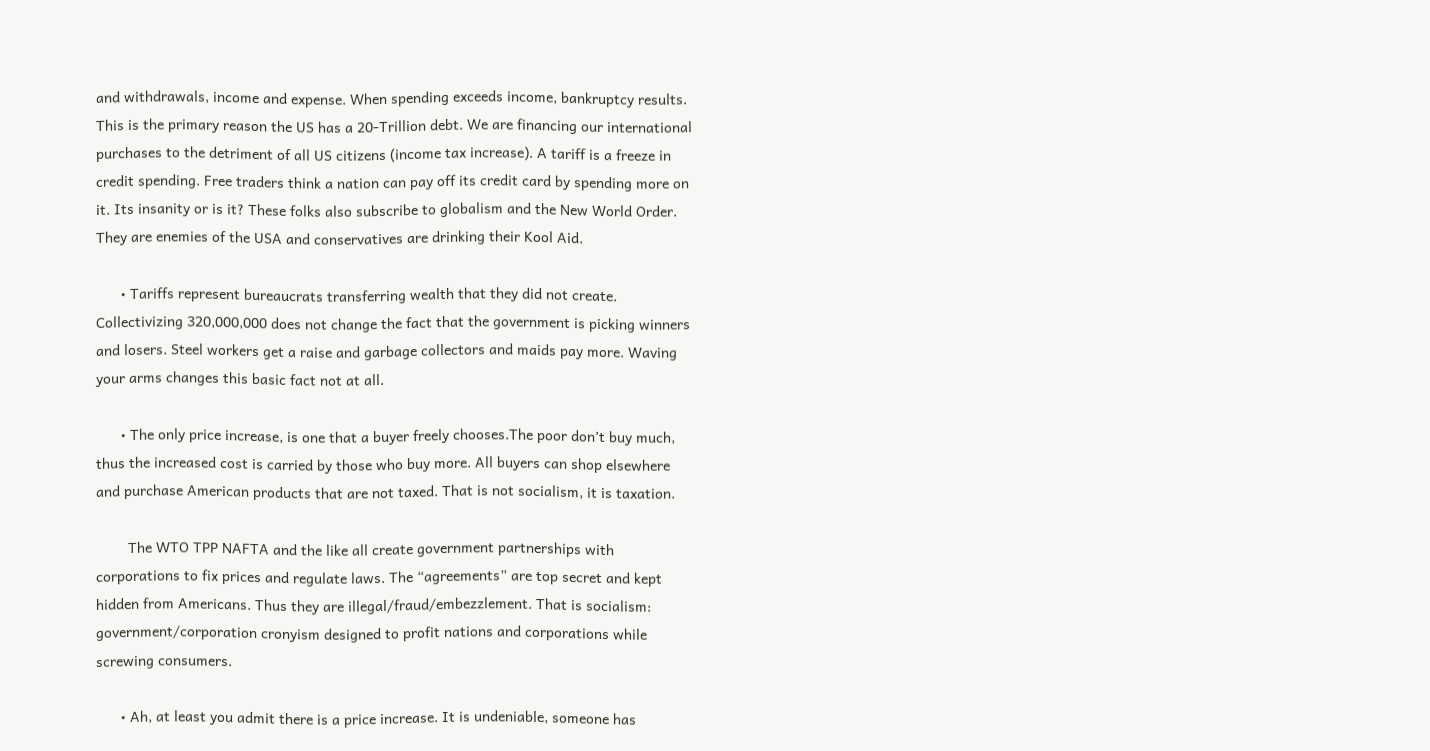and withdrawals, income and expense. When spending exceeds income, bankruptcy results. This is the primary reason the US has a 20-Trillion debt. We are financing our international purchases to the detriment of all US citizens (income tax increase). A tariff is a freeze in credit spending. Free traders think a nation can pay off its credit card by spending more on it. Its insanity or is it? These folks also subscribe to globalism and the New World Order. They are enemies of the USA and conservatives are drinking their Kool Aid.

      • Tariffs represent bureaucrats transferring wealth that they did not create. Collectivizing 320,000,000 does not change the fact that the government is picking winners and losers. Steel workers get a raise and garbage collectors and maids pay more. Waving your arms changes this basic fact not at all.

      • The only price increase, is one that a buyer freely chooses.The poor don’t buy much, thus the increased cost is carried by those who buy more. All buyers can shop elsewhere and purchase American products that are not taxed. That is not socialism, it is taxation.

        The WTO TPP NAFTA and the like all create government partnerships with corporations to fix prices and regulate laws. The “agreements” are top secret and kept hidden from Americans. Thus they are illegal/fraud/embezzlement. That is socialism: government/corporation cronyism designed to profit nations and corporations while screwing consumers.

      • Ah, at least you admit there is a price increase. It is undeniable, someone has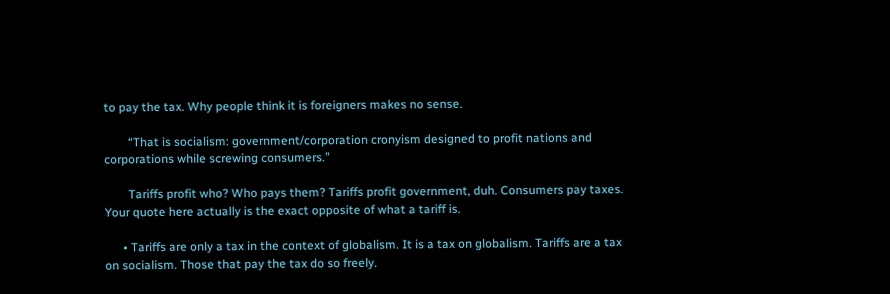to pay the tax. Why people think it is foreigners makes no sense.

        “That is socialism: government/corporation cronyism designed to profit nations and corporations while screwing consumers.”

        Tariffs profit who? Who pays them? Tariffs profit government, duh. Consumers pay taxes. Your quote here actually is the exact opposite of what a tariff is.

      • Tariffs are only a tax in the context of globalism. It is a tax on globalism. Tariffs are a tax on socialism. Those that pay the tax do so freely.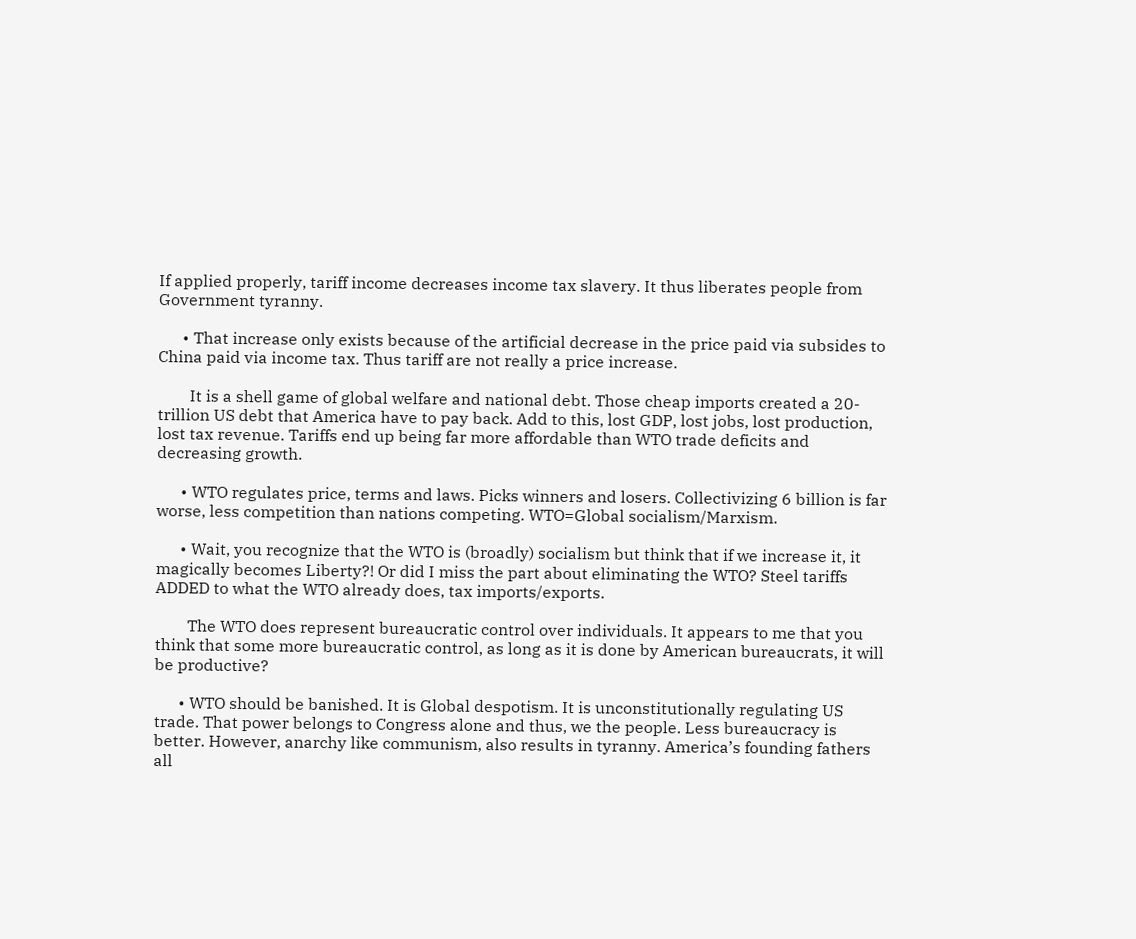If applied properly, tariff income decreases income tax slavery. It thus liberates people from Government tyranny.

      • That increase only exists because of the artificial decrease in the price paid via subsides to China paid via income tax. Thus tariff are not really a price increase.

        It is a shell game of global welfare and national debt. Those cheap imports created a 20-trillion US debt that America have to pay back. Add to this, lost GDP, lost jobs, lost production, lost tax revenue. Tariffs end up being far more affordable than WTO trade deficits and decreasing growth.

      • WTO regulates price, terms and laws. Picks winners and losers. Collectivizing 6 billion is far worse, less competition than nations competing. WTO=Global socialism/Marxism.

      • Wait, you recognize that the WTO is (broadly) socialism but think that if we increase it, it magically becomes Liberty?! Or did I miss the part about eliminating the WTO? Steel tariffs ADDED to what the WTO already does, tax imports/exports.

        The WTO does represent bureaucratic control over individuals. It appears to me that you think that some more bureaucratic control, as long as it is done by American bureaucrats, it will be productive?

      • WTO should be banished. It is Global despotism. It is unconstitutionally regulating US trade. That power belongs to Congress alone and thus, we the people. Less bureaucracy is better. However, anarchy like communism, also results in tyranny. America’s founding fathers all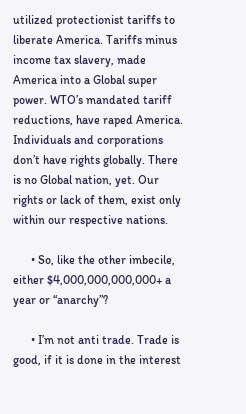utilized protectionist tariffs to liberate America. Tariffs minus income tax slavery, made America into a Global super power. WTO’s mandated tariff reductions, have raped America. Individuals and corporations don’t have rights globally. There is no Global nation, yet. Our rights or lack of them, exist only within our respective nations.

      • So, like the other imbecile, either $4,000,000,000,000+ a year or “anarchy”?

      • I’m not anti trade. Trade is good, if it is done in the interest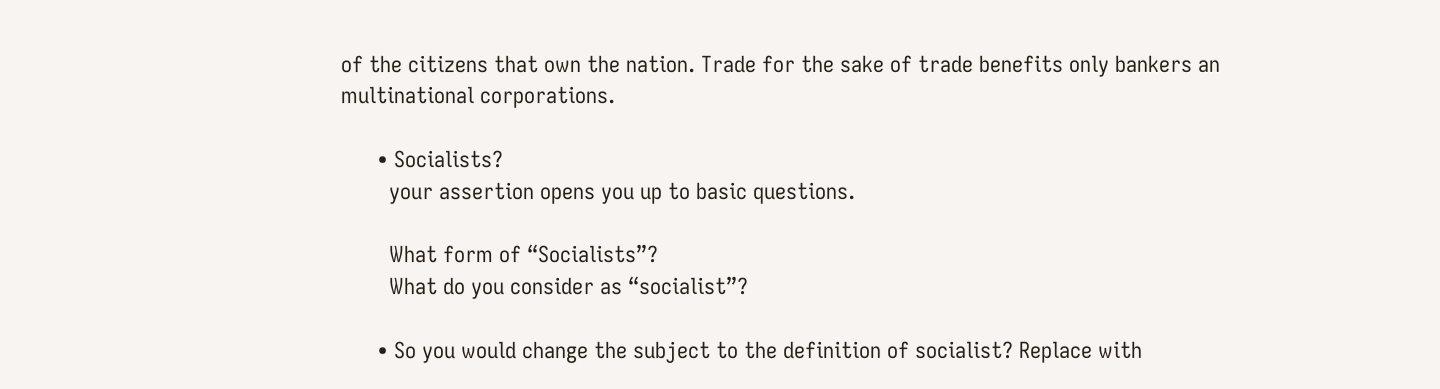of the citizens that own the nation. Trade for the sake of trade benefits only bankers an multinational corporations.

      • Socialists?
        your assertion opens you up to basic questions.

        What form of “Socialists”?
        What do you consider as “socialist”?

      • So you would change the subject to the definition of socialist? Replace with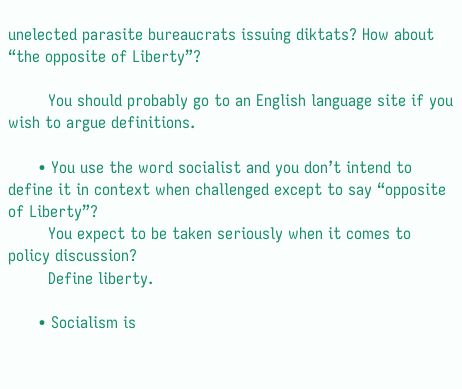unelected parasite bureaucrats issuing diktats? How about “the opposite of Liberty”?

        You should probably go to an English language site if you wish to argue definitions.

      • You use the word socialist and you don’t intend to define it in context when challenged except to say “opposite of Liberty”?
        You expect to be taken seriously when it comes to policy discussion?
        Define liberty.

      • Socialism is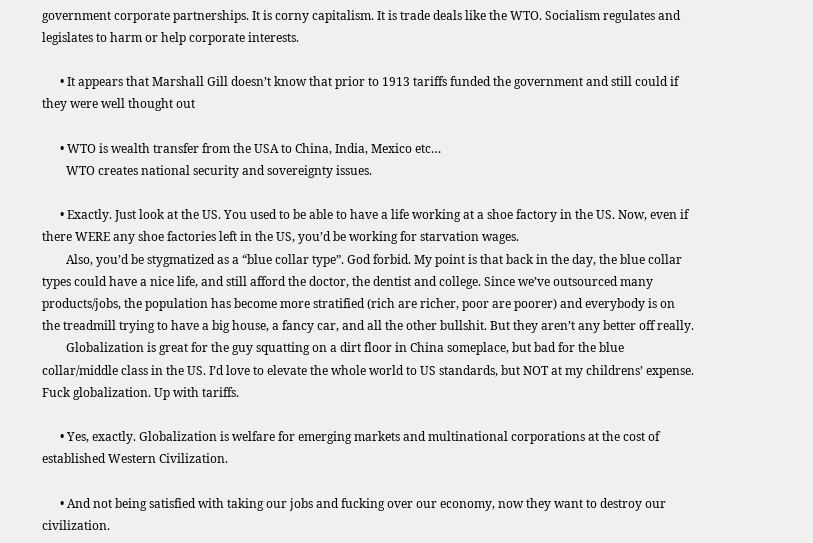government corporate partnerships. It is corny capitalism. It is trade deals like the WTO. Socialism regulates and legislates to harm or help corporate interests.

      • It appears that Marshall Gill doesn’t know that prior to 1913 tariffs funded the government and still could if they were well thought out

      • WTO is wealth transfer from the USA to China, India, Mexico etc…
        WTO creates national security and sovereignty issues.

      • Exactly. Just look at the US. You used to be able to have a life working at a shoe factory in the US. Now, even if there WERE any shoe factories left in the US, you’d be working for starvation wages.
        Also, you’d be stygmatized as a “blue collar type”. God forbid. My point is that back in the day, the blue collar types could have a nice life, and still afford the doctor, the dentist and college. Since we’ve outsourced many products/jobs, the population has become more stratified (rich are richer, poor are poorer) and everybody is on the treadmill trying to have a big house, a fancy car, and all the other bullshit. But they aren’t any better off really.
        Globalization is great for the guy squatting on a dirt floor in China someplace, but bad for the blue collar/middle class in the US. I’d love to elevate the whole world to US standards, but NOT at my childrens’ expense. Fuck globalization. Up with tariffs.

      • Yes, exactly. Globalization is welfare for emerging markets and multinational corporations at the cost of established Western Civilization.

      • And not being satisfied with taking our jobs and fucking over our economy, now they want to destroy our civilization.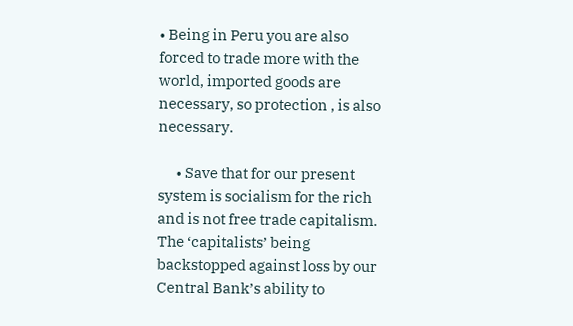• Being in Peru you are also forced to trade more with the world, imported goods are necessary, so protection , is also necessary.

      • Save that for our present system is socialism for the rich and is not free trade capitalism. The ‘capitalists’ being backstopped against loss by our Central Bank’s ability to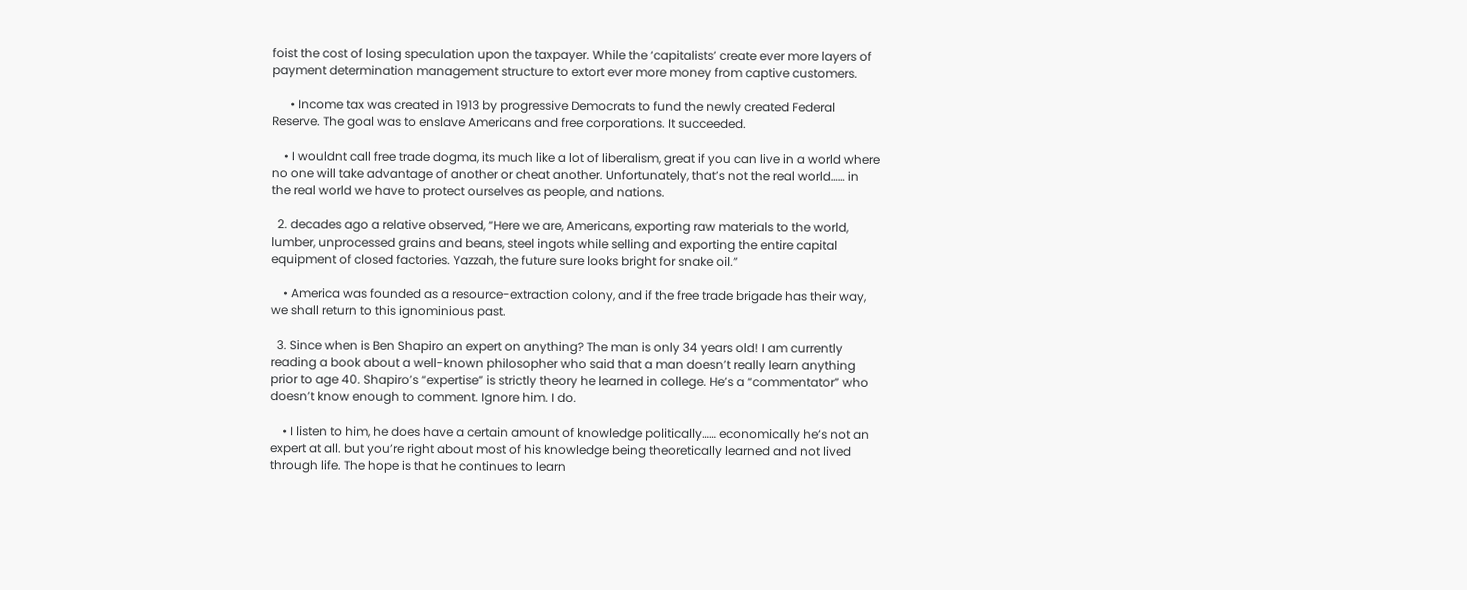foist the cost of losing speculation upon the taxpayer. While the ‘capitalists’ create ever more layers of payment determination management structure to extort ever more money from captive customers.

      • Income tax was created in 1913 by progressive Democrats to fund the newly created Federal Reserve. The goal was to enslave Americans and free corporations. It succeeded.

    • I wouldnt call free trade dogma, its much like a lot of liberalism, great if you can live in a world where no one will take advantage of another or cheat another. Unfortunately, that’s not the real world…… in the real world we have to protect ourselves as people, and nations.

  2. decades ago a relative observed, “Here we are, Americans, exporting raw materials to the world, lumber, unprocessed grains and beans, steel ingots while selling and exporting the entire capital equipment of closed factories. Yazzah, the future sure looks bright for snake oil.”

    • America was founded as a resource-extraction colony, and if the free trade brigade has their way, we shall return to this ignominious past.

  3. Since when is Ben Shapiro an expert on anything? The man is only 34 years old! I am currently reading a book about a well-known philosopher who said that a man doesn’t really learn anything prior to age 40. Shapiro’s “expertise” is strictly theory he learned in college. He’s a “commentator” who doesn’t know enough to comment. Ignore him. I do.

    • I listen to him, he does have a certain amount of knowledge politically…… economically he’s not an expert at all. but you’re right about most of his knowledge being theoretically learned and not lived through life. The hope is that he continues to learn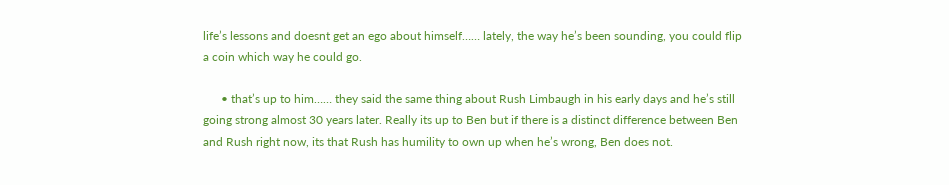life’s lessons and doesnt get an ego about himself…… lately, the way he’s been sounding, you could flip a coin which way he could go.

      • that’s up to him…… they said the same thing about Rush Limbaugh in his early days and he’s still going strong almost 30 years later. Really its up to Ben but if there is a distinct difference between Ben and Rush right now, its that Rush has humility to own up when he’s wrong, Ben does not.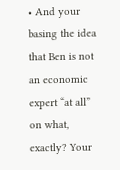• And your basing the idea that Ben is not an economic expert “at all” on what, exactly? Your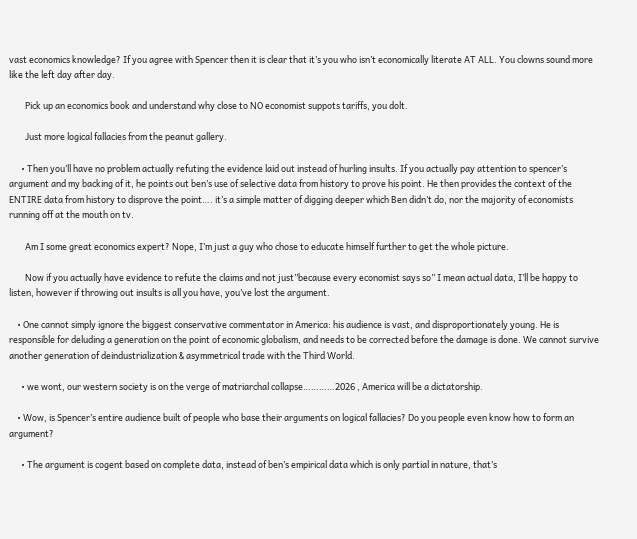vast economics knowledge? If you agree with Spencer then it is clear that it’s you who isn’t economically literate AT ALL. You clowns sound more like the left day after day.

        Pick up an economics book and understand why close to NO economist suppots tariffs, you dolt.

        Just more logical fallacies from the peanut gallery.

      • Then you’ll have no problem actually refuting the evidence laid out instead of hurling insults. If you actually pay attention to spencer’s argument and my backing of it, he points out ben’s use of selective data from history to prove his point. He then provides the context of the ENTIRE data from history to disprove the point…. it’s a simple matter of digging deeper which Ben didn’t do, nor the majority of economists running off at the mouth on tv.

        Am I some great economics expert? Nope, I’m just a guy who chose to educate himself further to get the whole picture.

        Now if you actually have evidence to refute the claims and not just”because every economist says so” I mean actual data, I’ll be happy to listen, however if throwing out insults is all you have, you’ve lost the argument.

    • One cannot simply ignore the biggest conservative commentator in America: his audience is vast, and disproportionately young. He is responsible for deluding a generation on the point of economic globalism, and needs to be corrected before the damage is done. We cannot survive another generation of deindustrialization & asymmetrical trade with the Third World.

      • we wont, our western society is on the verge of matriarchal collapse…………2026 , America will be a dictatorship.

    • Wow, is Spencer’s entire audience built of people who base their arguments on logical fallacies? Do you people even know how to form an argument?

      • The argument is cogent based on complete data, instead of ben’s empirical data which is only partial in nature, that’s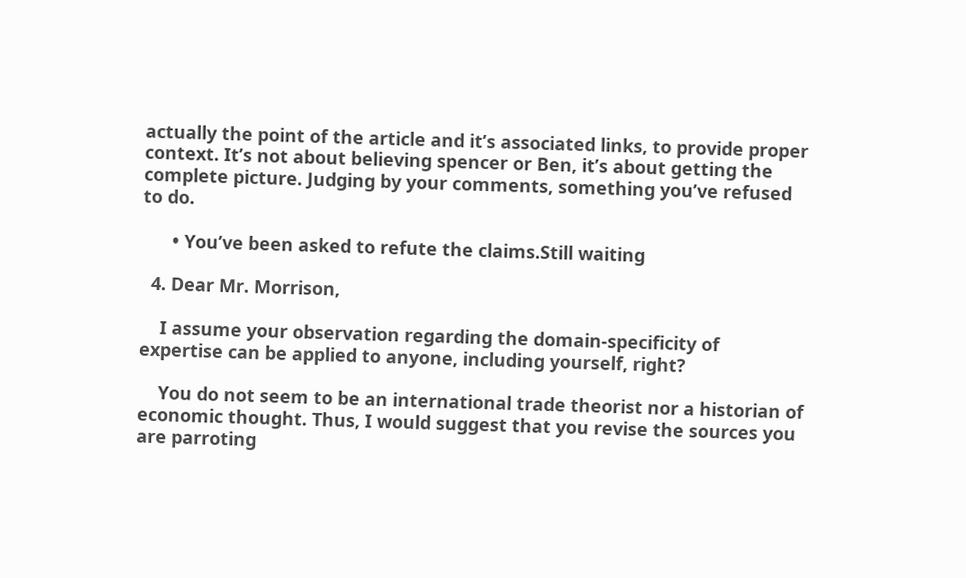actually the point of the article and it’s associated links, to provide proper context. It’s not about believing spencer or Ben, it’s about getting the complete picture. Judging by your comments, something you’ve refused to do.

      • You’ve been asked to refute the claims.Still waiting

  4. Dear Mr. Morrison,

    I assume your observation regarding the domain-specificity of expertise can be applied to anyone, including yourself, right?

    You do not seem to be an international trade theorist nor a historian of economic thought. Thus, I would suggest that you revise the sources you are parroting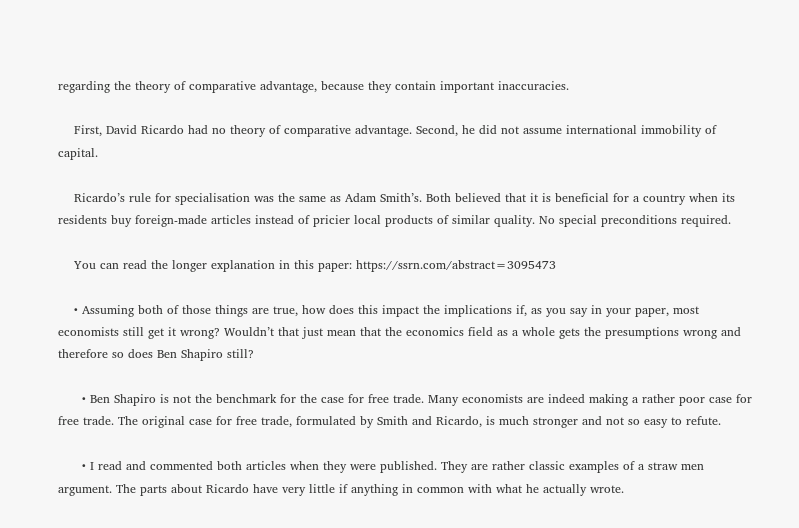regarding the theory of comparative advantage, because they contain important inaccuracies.

    First, David Ricardo had no theory of comparative advantage. Second, he did not assume international immobility of capital.

    Ricardo’s rule for specialisation was the same as Adam Smith’s. Both believed that it is beneficial for a country when its residents buy foreign-made articles instead of pricier local products of similar quality. No special preconditions required.

    You can read the longer explanation in this paper: https://ssrn.com/abstract=3095473

    • Assuming both of those things are true, how does this impact the implications if, as you say in your paper, most economists still get it wrong? Wouldn’t that just mean that the economics field as a whole gets the presumptions wrong and therefore so does Ben Shapiro still?

      • Ben Shapiro is not the benchmark for the case for free trade. Many economists are indeed making a rather poor case for free trade. The original case for free trade, formulated by Smith and Ricardo, is much stronger and not so easy to refute.

      • I read and commented both articles when they were published. They are rather classic examples of a straw men argument. The parts about Ricardo have very little if anything in common with what he actually wrote.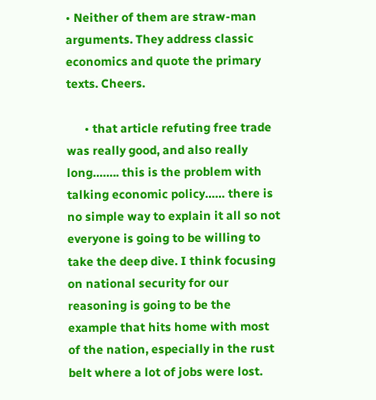• Neither of them are straw-man arguments. They address classic economics and quote the primary texts. Cheers.

      • that article refuting free trade was really good, and also really long…….. this is the problem with talking economic policy…… there is no simple way to explain it all so not everyone is going to be willing to take the deep dive. I think focusing on national security for our reasoning is going to be the example that hits home with most of the nation, especially in the rust belt where a lot of jobs were lost.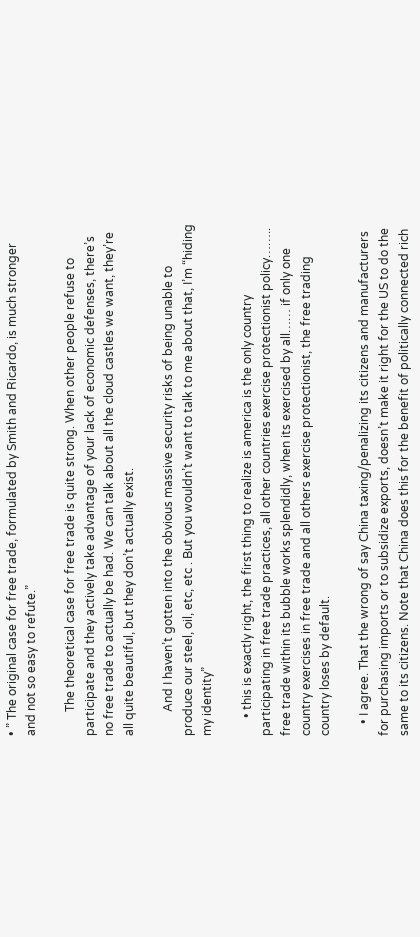• ” The original case for free trade, formulated by Smith and Ricardo, is much stronger and not so easy to refute.”

        The theoretical case for free trade is quite strong. When other people refuse to participate and they actively take advantage of your lack of economic defenses, there’s no free trade to actually be had. We can talk about all the cloud castles we want, they’re all quite beautiful, but they don’t actually exist.

        And I haven’t gotten into the obvious massive security risks of being unable to produce our steel, oil, etc, etc . But you wouldn’t want to talk to me about that, I’m “hiding my identity”

      • this is exactly right, the first thing to realize is america is the only country participating in free trade practices, all other countries exercise protectionist policy…….. free trade within its bubble works splendidly, when its exercised by all…… if only one country exercises in free trade and all others exercise protectionist, the free trading country loses by default.

    • I agree. That the wrong of say China taxing/penalizing its citizens and manufacturers for purchasing imports or to subsidize exports, doesn’t make it right for the US to do the same to its citizens. Note that China does this for the benefit of politically connected rich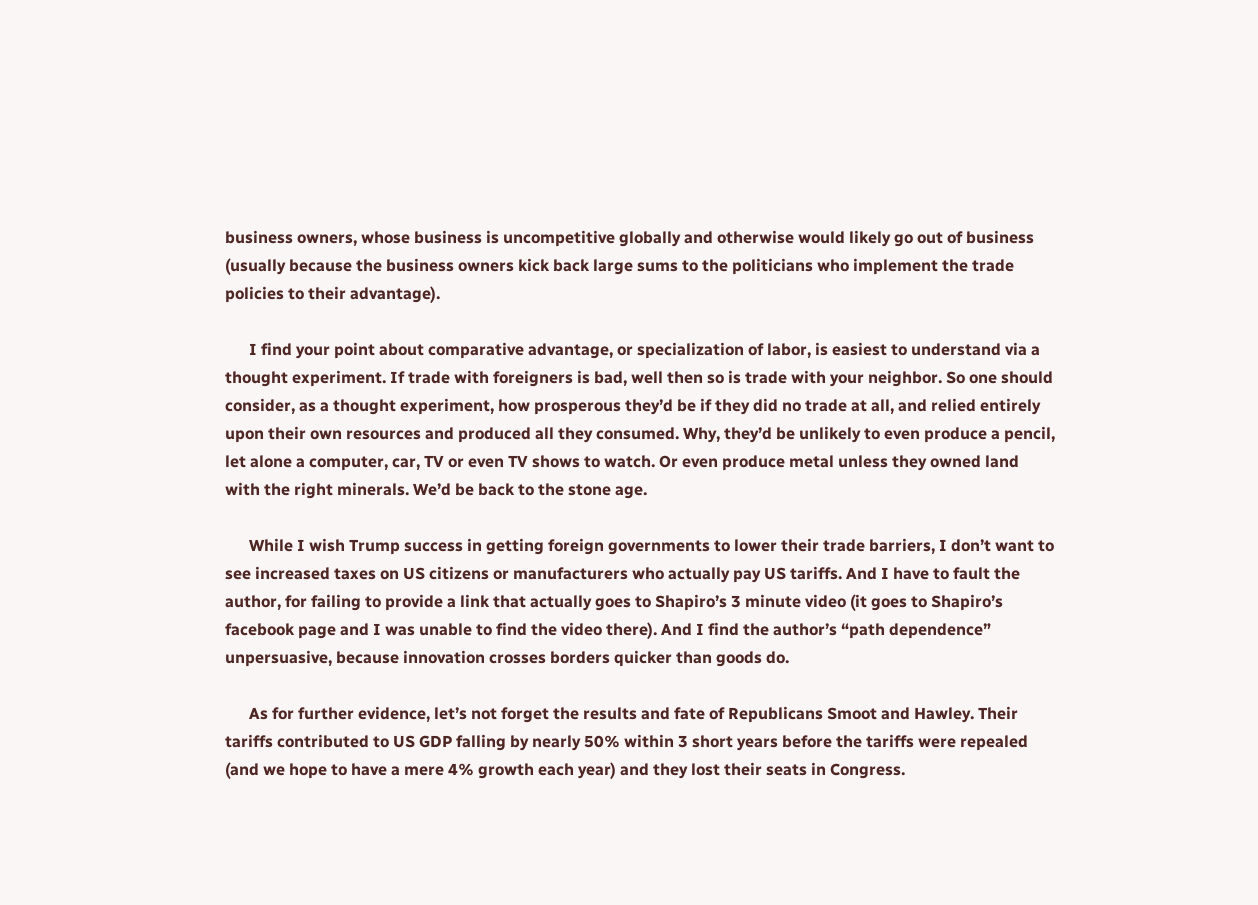business owners, whose business is uncompetitive globally and otherwise would likely go out of business (usually because the business owners kick back large sums to the politicians who implement the trade policies to their advantage).

      I find your point about comparative advantage, or specialization of labor, is easiest to understand via a thought experiment. If trade with foreigners is bad, well then so is trade with your neighbor. So one should consider, as a thought experiment, how prosperous they’d be if they did no trade at all, and relied entirely upon their own resources and produced all they consumed. Why, they’d be unlikely to even produce a pencil, let alone a computer, car, TV or even TV shows to watch. Or even produce metal unless they owned land with the right minerals. We’d be back to the stone age.

      While I wish Trump success in getting foreign governments to lower their trade barriers, I don’t want to see increased taxes on US citizens or manufacturers who actually pay US tariffs. And I have to fault the author, for failing to provide a link that actually goes to Shapiro’s 3 minute video (it goes to Shapiro’s facebook page and I was unable to find the video there). And I find the author’s “path dependence” unpersuasive, because innovation crosses borders quicker than goods do.

      As for further evidence, let’s not forget the results and fate of Republicans Smoot and Hawley. Their tariffs contributed to US GDP falling by nearly 50% within 3 short years before the tariffs were repealed (and we hope to have a mere 4% growth each year) and they lost their seats in Congress.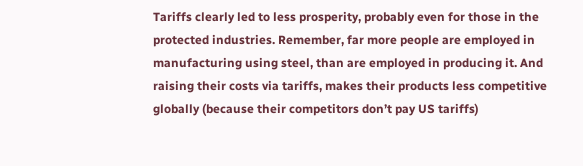Tariffs clearly led to less prosperity, probably even for those in the protected industries. Remember, far more people are employed in manufacturing using steel, than are employed in producing it. And raising their costs via tariffs, makes their products less competitive globally (because their competitors don’t pay US tariffs)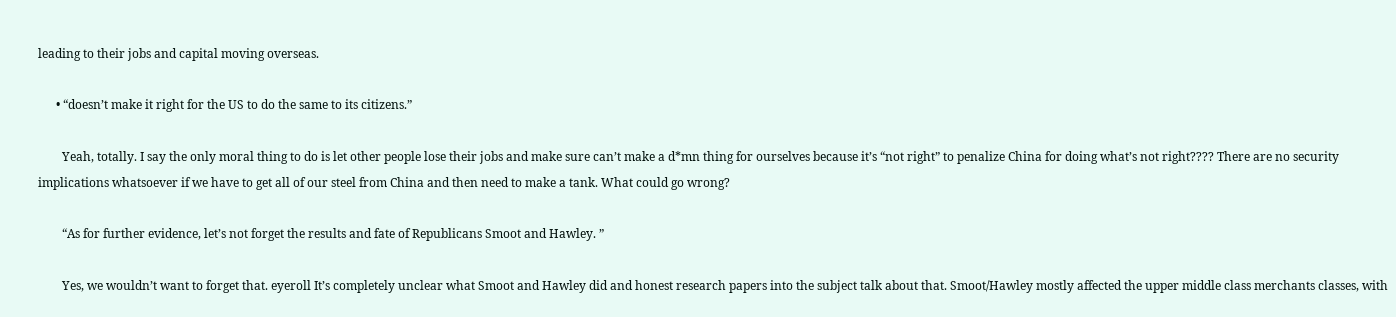leading to their jobs and capital moving overseas.

      • “doesn’t make it right for the US to do the same to its citizens.”

        Yeah, totally. I say the only moral thing to do is let other people lose their jobs and make sure can’t make a d*mn thing for ourselves because it’s “not right” to penalize China for doing what’s not right???? There are no security implications whatsoever if we have to get all of our steel from China and then need to make a tank. What could go wrong?

        “As for further evidence, let’s not forget the results and fate of Republicans Smoot and Hawley. ”

        Yes, we wouldn’t want to forget that. eyeroll It’s completely unclear what Smoot and Hawley did and honest research papers into the subject talk about that. Smoot/Hawley mostly affected the upper middle class merchants classes, with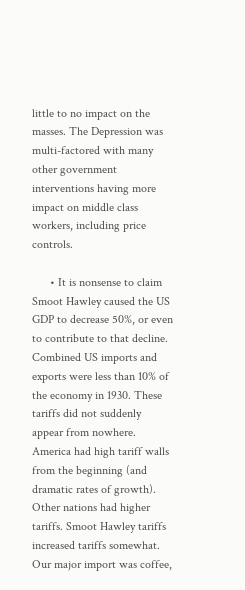little to no impact on the masses. The Depression was multi-factored with many other government interventions having more impact on middle class workers, including price controls.

      • It is nonsense to claim Smoot Hawley caused the US GDP to decrease 50%, or even to contribute to that decline. Combined US imports and exports were less than 10% of the economy in 1930. These tariffs did not suddenly appear from nowhere. America had high tariff walls from the beginning (and dramatic rates of growth). Other nations had higher tariffs. Smoot Hawley tariffs increased tariffs somewhat. Our major import was coffee,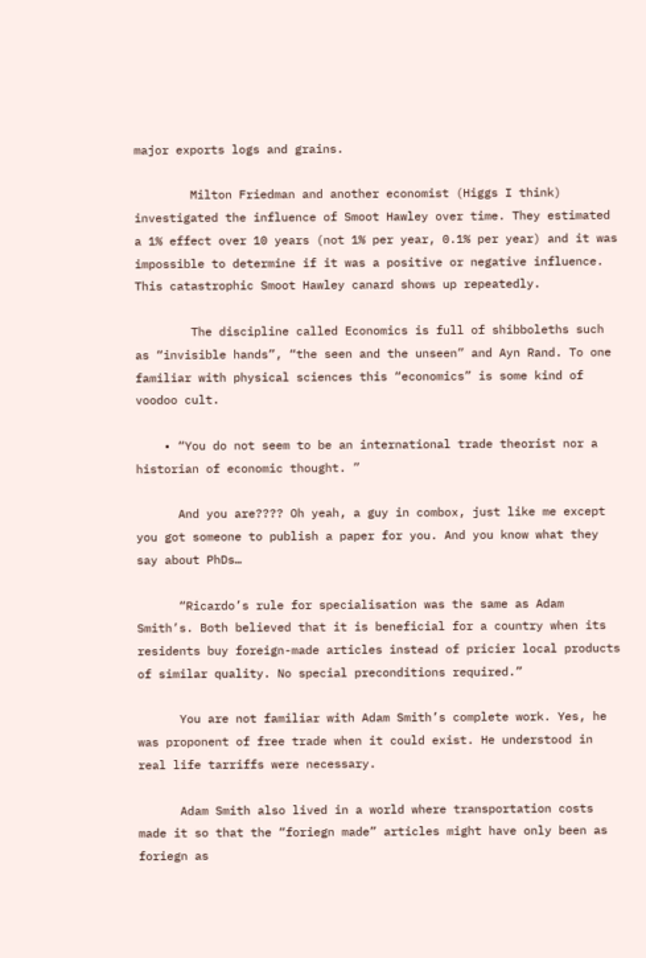major exports logs and grains.

        Milton Friedman and another economist (Higgs I think) investigated the influence of Smoot Hawley over time. They estimated a 1% effect over 10 years (not 1% per year, 0.1% per year) and it was impossible to determine if it was a positive or negative influence. This catastrophic Smoot Hawley canard shows up repeatedly.

        The discipline called Economics is full of shibboleths such as “invisible hands”, “the seen and the unseen” and Ayn Rand. To one familiar with physical sciences this “economics” is some kind of voodoo cult.

    • “You do not seem to be an international trade theorist nor a historian of economic thought. ”

      And you are???? Oh yeah, a guy in combox, just like me except you got someone to publish a paper for you. And you know what they say about PhDs…

      “Ricardo’s rule for specialisation was the same as Adam Smith’s. Both believed that it is beneficial for a country when its residents buy foreign-made articles instead of pricier local products of similar quality. No special preconditions required.”

      You are not familiar with Adam Smith’s complete work. Yes, he was proponent of free trade when it could exist. He understood in real life tarriffs were necessary.

      Adam Smith also lived in a world where transportation costs made it so that the “foriegn made” articles might have only been as foriegn as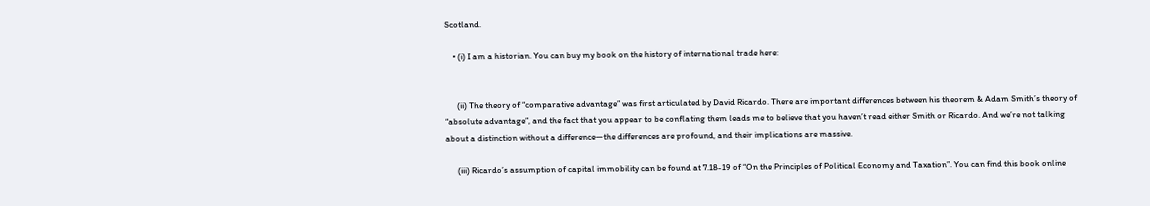Scotland.

    • (i) I am a historian. You can buy my book on the history of international trade here:


      (ii) The theory of “comparative advantage” was first articulated by David Ricardo. There are important differences between his theorem & Adam Smith’s theory of “absolute advantage”, and the fact that you appear to be conflating them leads me to believe that you haven’t read either Smith or Ricardo. And we’re not talking about a distinction without a difference—the differences are profound, and their implications are massive.

      (iii) Ricardo’s assumption of capital immobility can be found at 7.18-19 of “On the Principles of Political Economy and Taxation”. You can find this book online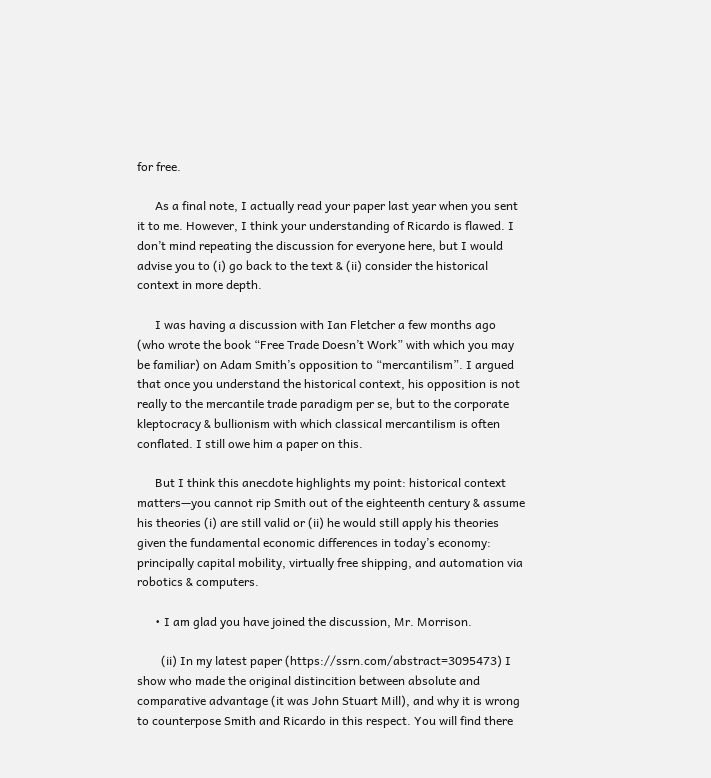for free.

      As a final note, I actually read your paper last year when you sent it to me. However, I think your understanding of Ricardo is flawed. I don’t mind repeating the discussion for everyone here, but I would advise you to (i) go back to the text & (ii) consider the historical context in more depth.

      I was having a discussion with Ian Fletcher a few months ago (who wrote the book “Free Trade Doesn’t Work” with which you may be familiar) on Adam Smith’s opposition to “mercantilism”. I argued that once you understand the historical context, his opposition is not really to the mercantile trade paradigm per se, but to the corporate kleptocracy & bullionism with which classical mercantilism is often conflated. I still owe him a paper on this.

      But I think this anecdote highlights my point: historical context matters—you cannot rip Smith out of the eighteenth century & assume his theories (i) are still valid or (ii) he would still apply his theories given the fundamental economic differences in today’s economy: principally capital mobility, virtually free shipping, and automation via robotics & computers.

      • I am glad you have joined the discussion, Mr. Morrison.

        (ii) In my latest paper (https://ssrn.com/abstract=3095473) I show who made the original distincition between absolute and comparative advantage (it was John Stuart Mill), and why it is wrong to counterpose Smith and Ricardo in this respect. You will find there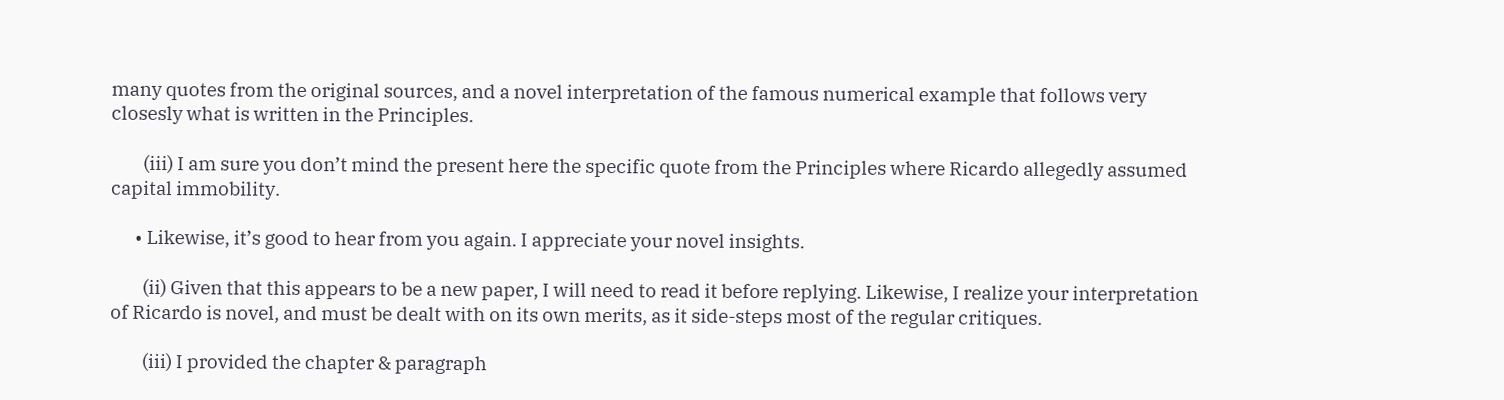many quotes from the original sources, and a novel interpretation of the famous numerical example that follows very closesly what is written in the Principles.

        (iii) I am sure you don’t mind the present here the specific quote from the Principles where Ricardo allegedly assumed capital immobility.

      • Likewise, it’s good to hear from you again. I appreciate your novel insights.

        (ii) Given that this appears to be a new paper, I will need to read it before replying. Likewise, I realize your interpretation of Ricardo is novel, and must be dealt with on its own merits, as it side-steps most of the regular critiques.

        (iii) I provided the chapter & paragraph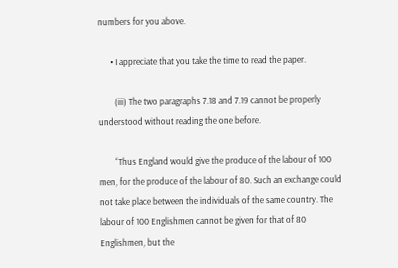numbers for you above.

      • I appreciate that you take the time to read the paper.

        (iii) The two paragraphs 7.18 and 7.19 cannot be properly understood without reading the one before.

        “Thus England would give the produce of the labour of 100 men, for the produce of the labour of 80. Such an exchange could not take place between the individuals of the same country. The labour of 100 Englishmen cannot be given for that of 80 Englishmen, but the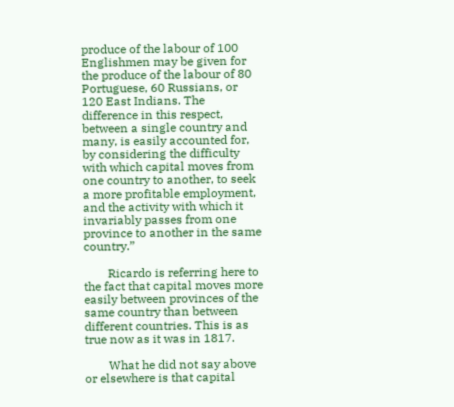produce of the labour of 100 Englishmen may be given for the produce of the labour of 80 Portuguese, 60 Russians, or 120 East Indians. The difference in this respect, between a single country and many, is easily accounted for, by considering the difficulty with which capital moves from one country to another, to seek a more profitable employment, and the activity with which it invariably passes from one province to another in the same country.”

        Ricardo is referring here to the fact that capital moves more easily between provinces of the same country than between different countries. This is as true now as it was in 1817.

        What he did not say above or elsewhere is that capital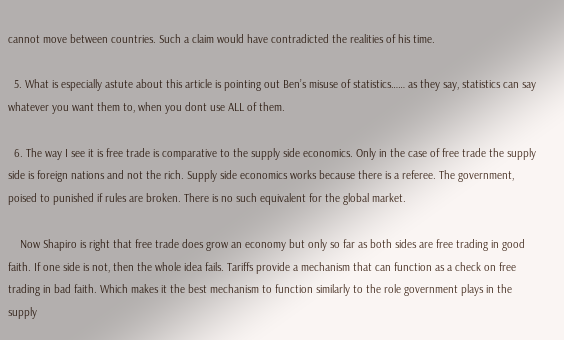cannot move between countries. Such a claim would have contradicted the realities of his time.

  5. What is especially astute about this article is pointing out Ben’s misuse of statistics…… as they say, statistics can say whatever you want them to, when you dont use ALL of them.

  6. The way I see it is free trade is comparative to the supply side economics. Only in the case of free trade the supply side is foreign nations and not the rich. Supply side economics works because there is a referee. The government, poised to punished if rules are broken. There is no such equivalent for the global market.

    Now Shapiro is right that free trade does grow an economy but only so far as both sides are free trading in good faith. If one side is not, then the whole idea fails. Tariffs provide a mechanism that can function as a check on free trading in bad faith. Which makes it the best mechanism to function similarly to the role government plays in the supply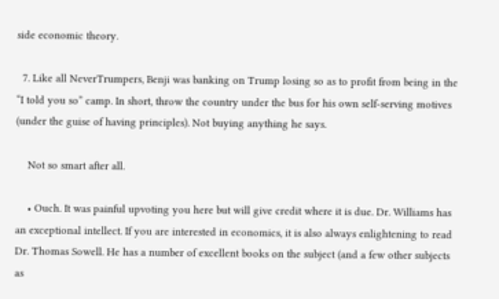side economic theory.

  7. Like all NeverTrumpers, Benji was banking on Trump losing so as to profit from being in the “I told you so” camp. In short, throw the country under the bus for his own self-serving motives (under the guise of having principles). Not buying anything he says.

    Not so smart after all.

    • Ouch. It was painful upvoting you here but will give credit where it is due. Dr. Williams has an exceptional intellect. If you are interested in economics, it is also always enlightening to read Dr. Thomas Sowell. He has a number of excellent books on the subject (and a few other subjects as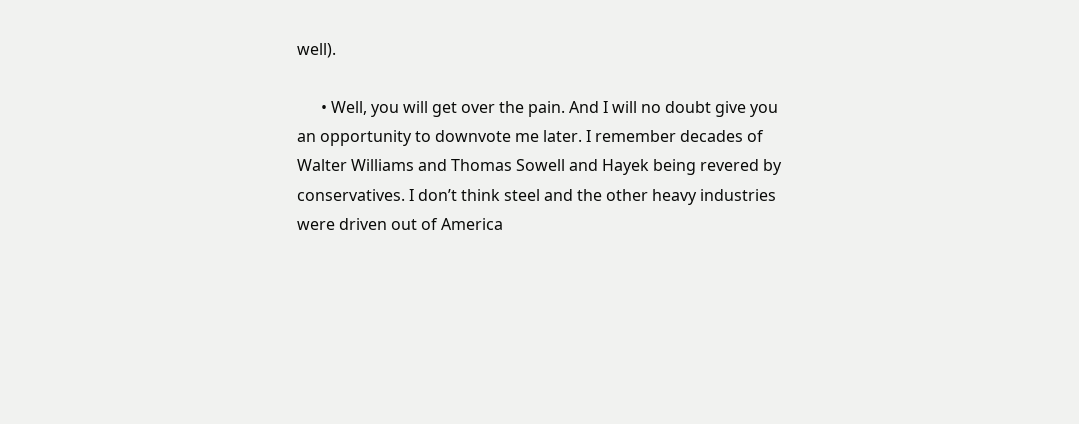well).

      • Well, you will get over the pain. And I will no doubt give you an opportunity to downvote me later. I remember decades of Walter Williams and Thomas Sowell and Hayek being revered by conservatives. I don’t think steel and the other heavy industries were driven out of America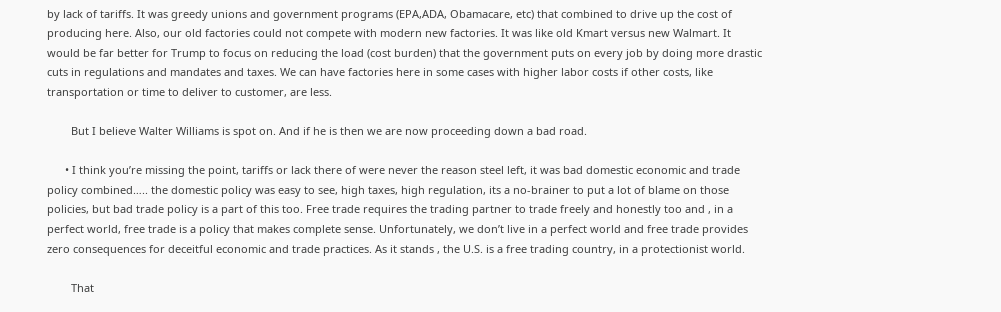by lack of tariffs. It was greedy unions and government programs (EPA,ADA, Obamacare, etc) that combined to drive up the cost of producing here. Also, our old factories could not compete with modern new factories. It was like old Kmart versus new Walmart. It would be far better for Trump to focus on reducing the load (cost burden) that the government puts on every job by doing more drastic cuts in regulations and mandates and taxes. We can have factories here in some cases with higher labor costs if other costs, like transportation or time to deliver to customer, are less.

        But I believe Walter Williams is spot on. And if he is then we are now proceeding down a bad road.

      • I think you’re missing the point, tariffs or lack there of were never the reason steel left, it was bad domestic economic and trade policy combined….. the domestic policy was easy to see, high taxes, high regulation, its a no-brainer to put a lot of blame on those policies, but bad trade policy is a part of this too. Free trade requires the trading partner to trade freely and honestly too and , in a perfect world, free trade is a policy that makes complete sense. Unfortunately, we don’t live in a perfect world and free trade provides zero consequences for deceitful economic and trade practices. As it stands , the U.S. is a free trading country, in a protectionist world.

        That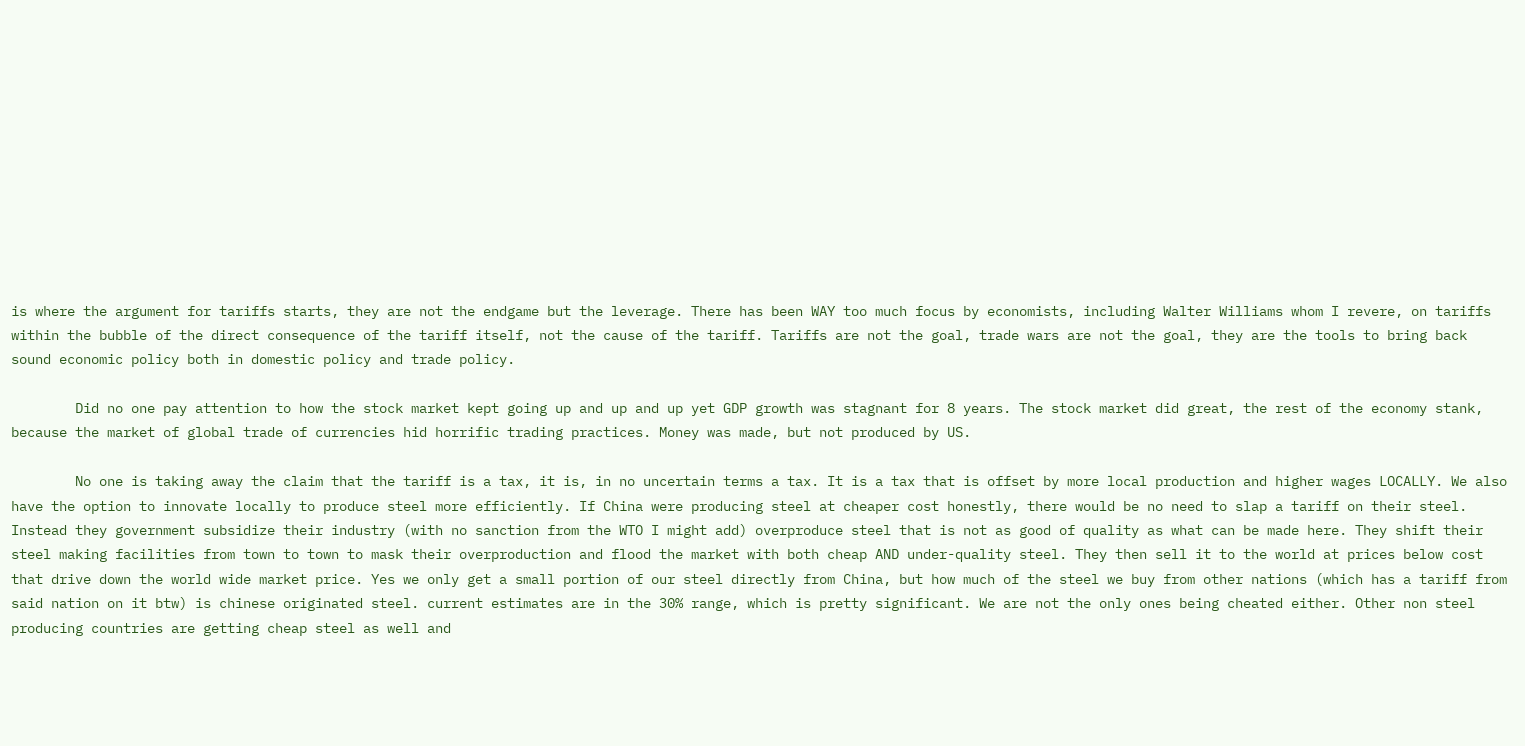is where the argument for tariffs starts, they are not the endgame but the leverage. There has been WAY too much focus by economists, including Walter Williams whom I revere, on tariffs within the bubble of the direct consequence of the tariff itself, not the cause of the tariff. Tariffs are not the goal, trade wars are not the goal, they are the tools to bring back sound economic policy both in domestic policy and trade policy.

        Did no one pay attention to how the stock market kept going up and up and up yet GDP growth was stagnant for 8 years. The stock market did great, the rest of the economy stank, because the market of global trade of currencies hid horrific trading practices. Money was made, but not produced by US.

        No one is taking away the claim that the tariff is a tax, it is, in no uncertain terms a tax. It is a tax that is offset by more local production and higher wages LOCALLY. We also have the option to innovate locally to produce steel more efficiently. If China were producing steel at cheaper cost honestly, there would be no need to slap a tariff on their steel. Instead they government subsidize their industry (with no sanction from the WTO I might add) overproduce steel that is not as good of quality as what can be made here. They shift their steel making facilities from town to town to mask their overproduction and flood the market with both cheap AND under-quality steel. They then sell it to the world at prices below cost that drive down the world wide market price. Yes we only get a small portion of our steel directly from China, but how much of the steel we buy from other nations (which has a tariff from said nation on it btw) is chinese originated steel. current estimates are in the 30% range, which is pretty significant. We are not the only ones being cheated either. Other non steel producing countries are getting cheap steel as well and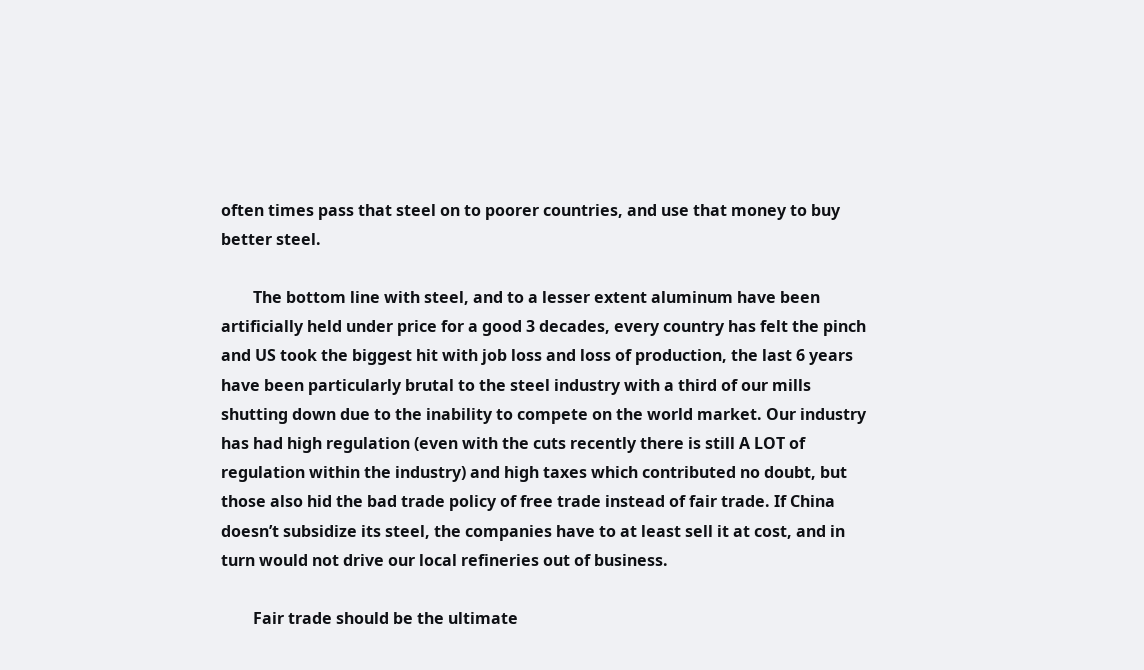often times pass that steel on to poorer countries, and use that money to buy better steel.

        The bottom line with steel, and to a lesser extent aluminum have been artificially held under price for a good 3 decades, every country has felt the pinch and US took the biggest hit with job loss and loss of production, the last 6 years have been particularly brutal to the steel industry with a third of our mills shutting down due to the inability to compete on the world market. Our industry has had high regulation (even with the cuts recently there is still A LOT of regulation within the industry) and high taxes which contributed no doubt, but those also hid the bad trade policy of free trade instead of fair trade. If China doesn’t subsidize its steel, the companies have to at least sell it at cost, and in turn would not drive our local refineries out of business.

        Fair trade should be the ultimate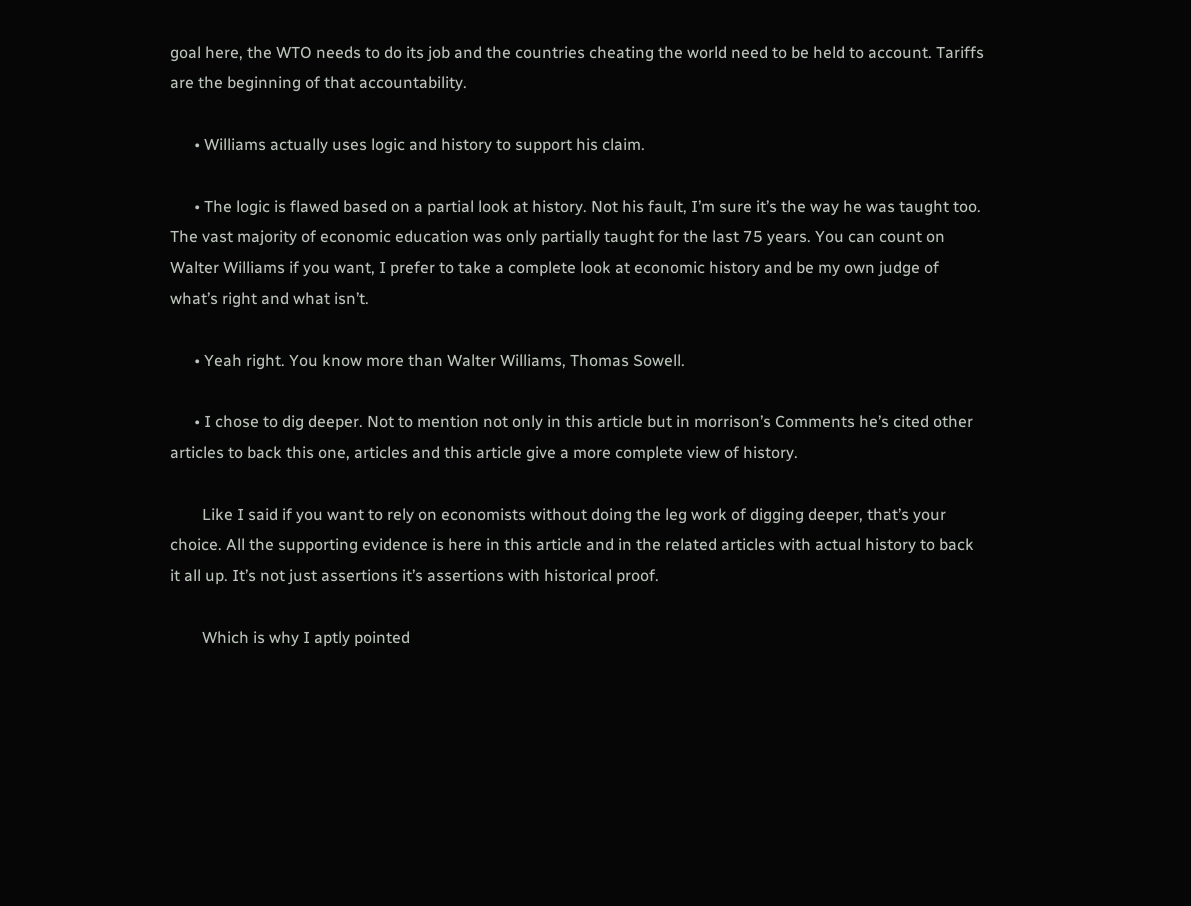goal here, the WTO needs to do its job and the countries cheating the world need to be held to account. Tariffs are the beginning of that accountability.

      • Williams actually uses logic and history to support his claim.

      • The logic is flawed based on a partial look at history. Not his fault, I’m sure it’s the way he was taught too. The vast majority of economic education was only partially taught for the last 75 years. You can count on Walter Williams if you want, I prefer to take a complete look at economic history and be my own judge of what’s right and what isn’t.

      • Yeah right. You know more than Walter Williams, Thomas Sowell.

      • I chose to dig deeper. Not to mention not only in this article but in morrison’s Comments he’s cited other articles to back this one, articles and this article give a more complete view of history.

        Like I said if you want to rely on economists without doing the leg work of digging deeper, that’s your choice. All the supporting evidence is here in this article and in the related articles with actual history to back it all up. It’s not just assertions it’s assertions with historical proof.

        Which is why I aptly pointed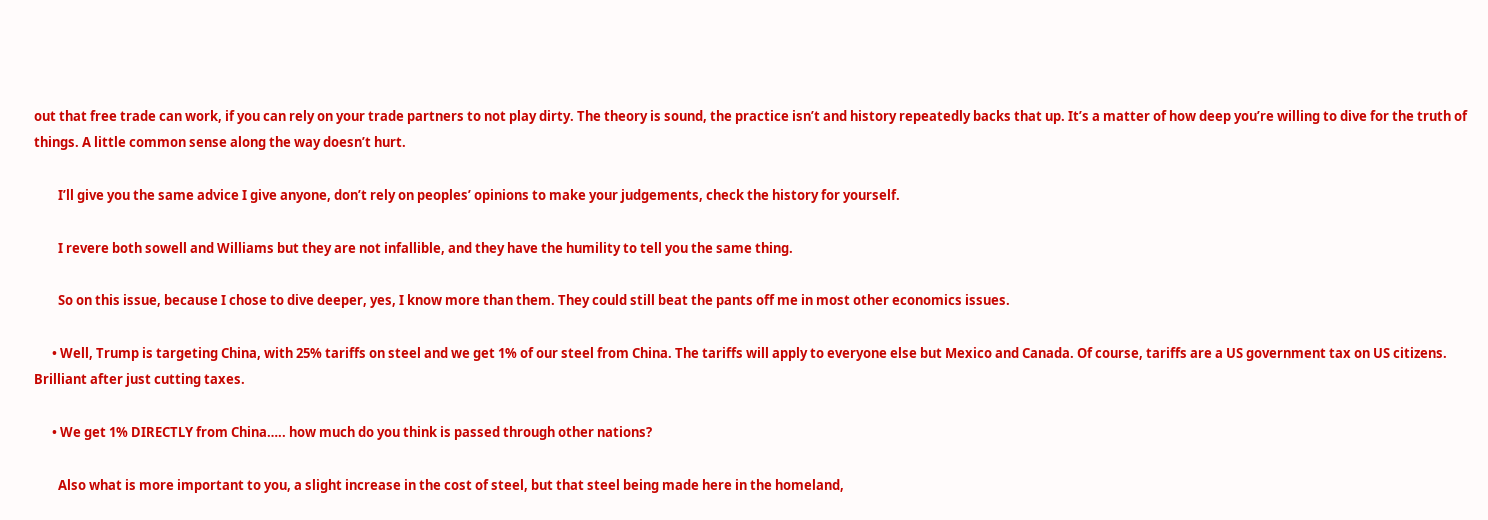out that free trade can work, if you can rely on your trade partners to not play dirty. The theory is sound, the practice isn’t and history repeatedly backs that up. It’s a matter of how deep you’re willing to dive for the truth of things. A little common sense along the way doesn’t hurt.

        I’ll give you the same advice I give anyone, don’t rely on peoples’ opinions to make your judgements, check the history for yourself.

        I revere both sowell and Williams but they are not infallible, and they have the humility to tell you the same thing.

        So on this issue, because I chose to dive deeper, yes, I know more than them. They could still beat the pants off me in most other economics issues.

      • Well, Trump is targeting China, with 25% tariffs on steel and we get 1% of our steel from China. The tariffs will apply to everyone else but Mexico and Canada. Of course, tariffs are a US government tax on US citizens. Brilliant after just cutting taxes.

      • We get 1% DIRECTLY from China….. how much do you think is passed through other nations?

        Also what is more important to you, a slight increase in the cost of steel, but that steel being made here in the homeland,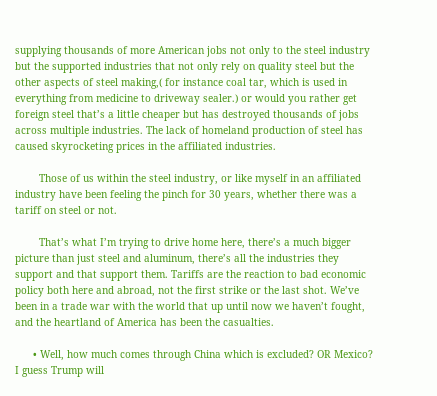supplying thousands of more American jobs not only to the steel industry but the supported industries that not only rely on quality steel but the other aspects of steel making,( for instance coal tar, which is used in everything from medicine to driveway sealer.) or would you rather get foreign steel that’s a little cheaper but has destroyed thousands of jobs across multiple industries. The lack of homeland production of steel has caused skyrocketing prices in the affiliated industries.

        Those of us within the steel industry, or like myself in an affiliated industry have been feeling the pinch for 30 years, whether there was a tariff on steel or not.

        That’s what I’m trying to drive home here, there’s a much bigger picture than just steel and aluminum, there’s all the industries they support and that support them. Tariffs are the reaction to bad economic policy both here and abroad, not the first strike or the last shot. We’ve been in a trade war with the world that up until now we haven’t fought, and the heartland of America has been the casualties.

      • Well, how much comes through China which is excluded? OR Mexico? I guess Trump will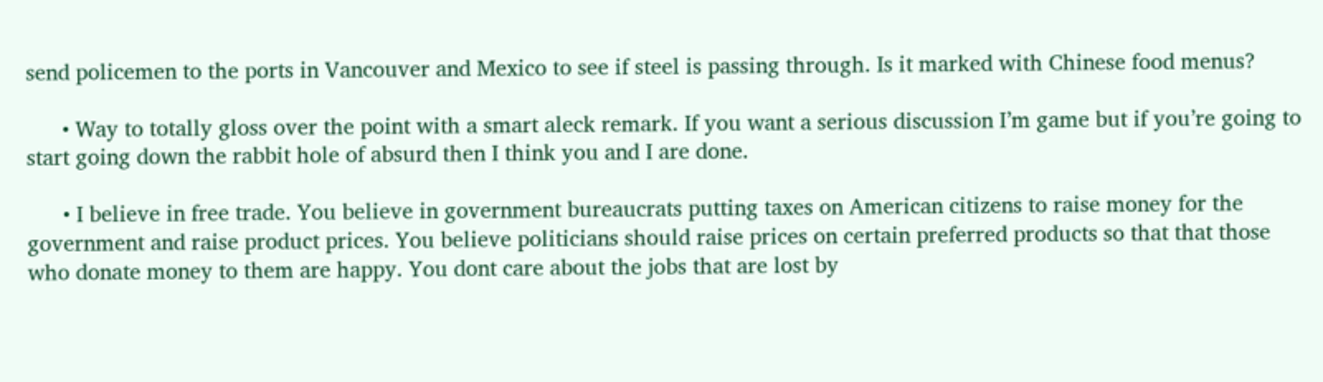send policemen to the ports in Vancouver and Mexico to see if steel is passing through. Is it marked with Chinese food menus?

      • Way to totally gloss over the point with a smart aleck remark. If you want a serious discussion I’m game but if you’re going to start going down the rabbit hole of absurd then I think you and I are done.

      • I believe in free trade. You believe in government bureaucrats putting taxes on American citizens to raise money for the government and raise product prices. You believe politicians should raise prices on certain preferred products so that that those who donate money to them are happy. You dont care about the jobs that are lost by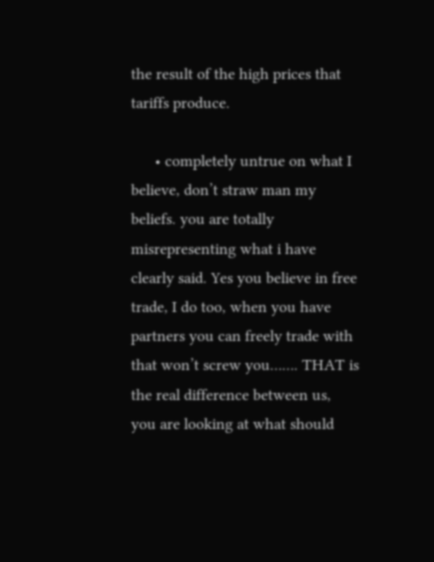the result of the high prices that tariffs produce.

      • completely untrue on what I believe, don’t straw man my beliefs. you are totally misrepresenting what i have clearly said. Yes you believe in free trade, I do too, when you have partners you can freely trade with that won’t screw you……. THAT is the real difference between us, you are looking at what should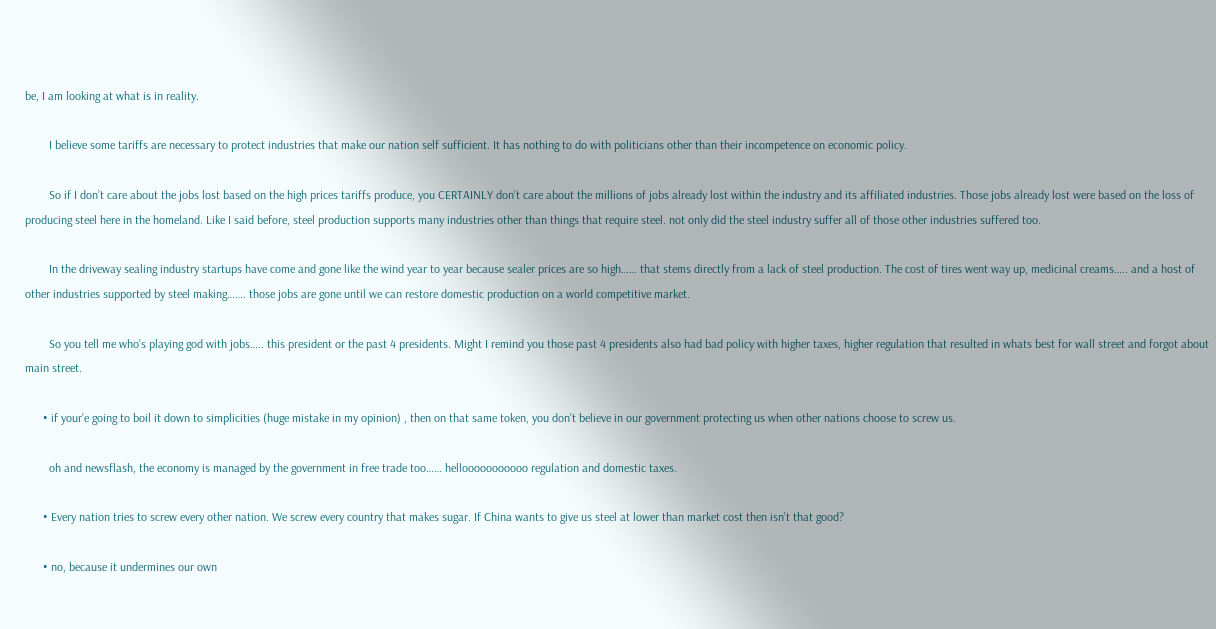be, I am looking at what is in reality.

        I believe some tariffs are necessary to protect industries that make our nation self sufficient. It has nothing to do with politicians other than their incompetence on economic policy.

        So if I don’t care about the jobs lost based on the high prices tariffs produce, you CERTAINLY don’t care about the millions of jobs already lost within the industry and its affiliated industries. Those jobs already lost were based on the loss of producing steel here in the homeland. Like I said before, steel production supports many industries other than things that require steel. not only did the steel industry suffer all of those other industries suffered too.

        In the driveway sealing industry startups have come and gone like the wind year to year because sealer prices are so high…… that stems directly from a lack of steel production. The cost of tires went way up, medicinal creams….. and a host of other industries supported by steel making……. those jobs are gone until we can restore domestic production on a world competitive market.

        So you tell me who’s playing god with jobs….. this president or the past 4 presidents. Might I remind you those past 4 presidents also had bad policy with higher taxes, higher regulation that resulted in whats best for wall street and forgot about main street.

      • if your’e going to boil it down to simplicities (huge mistake in my opinion) , then on that same token, you don’t believe in our government protecting us when other nations choose to screw us.

        oh and newsflash, the economy is managed by the government in free trade too…… hellooooooooooo regulation and domestic taxes.

      • Every nation tries to screw every other nation. We screw every country that makes sugar. If China wants to give us steel at lower than market cost then isn’t that good?

      • no, because it undermines our own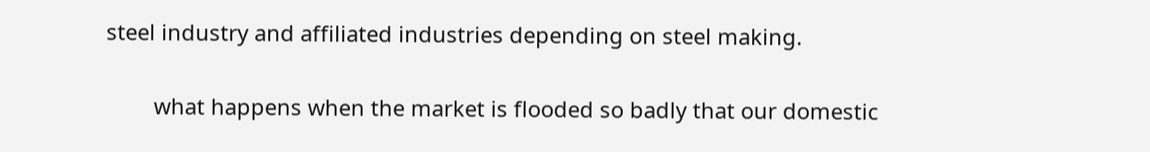steel industry and affiliated industries depending on steel making.

        what happens when the market is flooded so badly that our domestic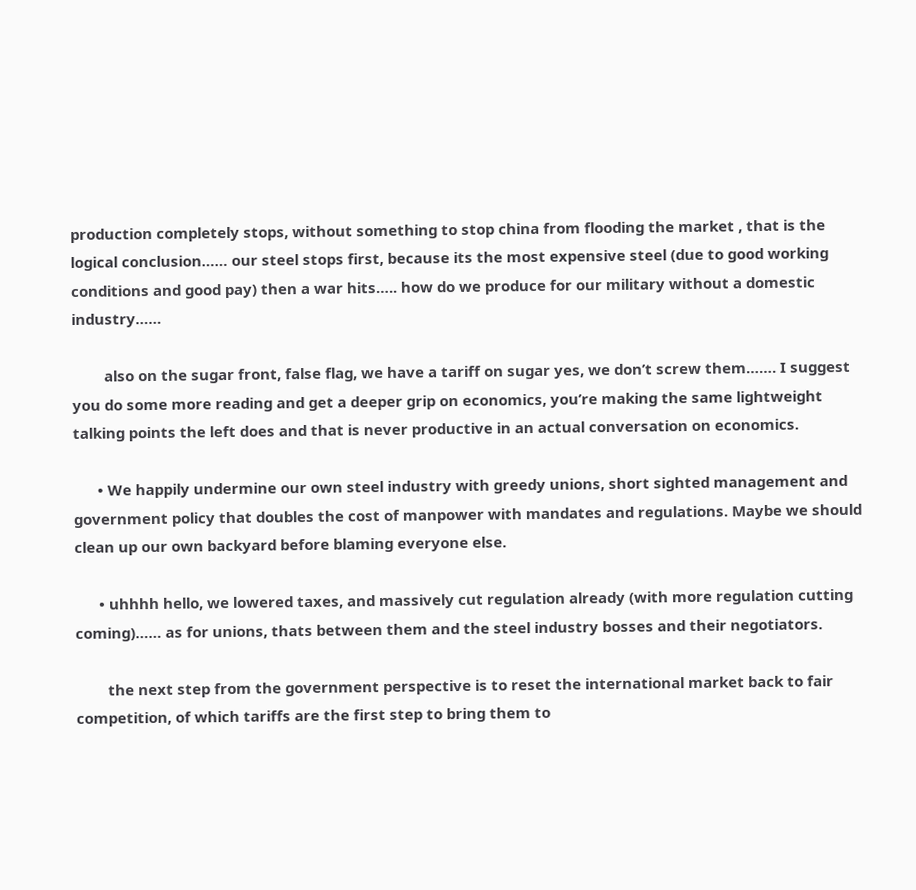production completely stops, without something to stop china from flooding the market , that is the logical conclusion…… our steel stops first, because its the most expensive steel (due to good working conditions and good pay) then a war hits….. how do we produce for our military without a domestic industry……

        also on the sugar front, false flag, we have a tariff on sugar yes, we don’t screw them……. I suggest you do some more reading and get a deeper grip on economics, you’re making the same lightweight talking points the left does and that is never productive in an actual conversation on economics.

      • We happily undermine our own steel industry with greedy unions, short sighted management and government policy that doubles the cost of manpower with mandates and regulations. Maybe we should clean up our own backyard before blaming everyone else.

      • uhhhh hello, we lowered taxes, and massively cut regulation already (with more regulation cutting coming)…… as for unions, thats between them and the steel industry bosses and their negotiators.

        the next step from the government perspective is to reset the international market back to fair competition, of which tariffs are the first step to bring them to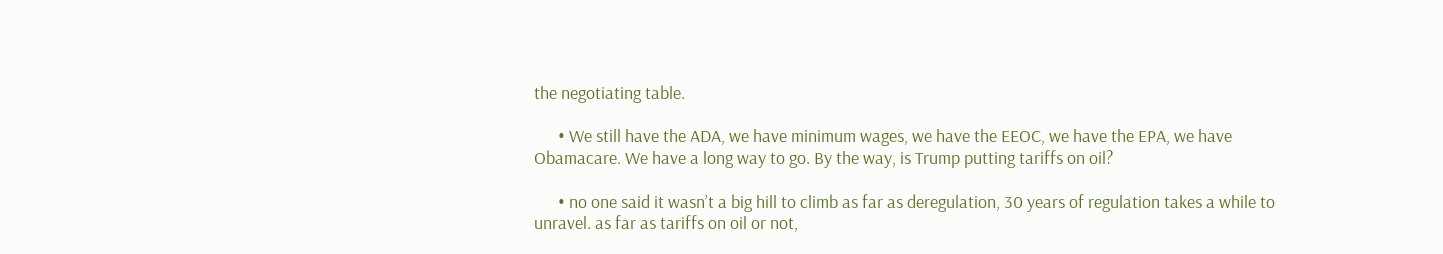the negotiating table.

      • We still have the ADA, we have minimum wages, we have the EEOC, we have the EPA, we have Obamacare. We have a long way to go. By the way, is Trump putting tariffs on oil?

      • no one said it wasn’t a big hill to climb as far as deregulation, 30 years of regulation takes a while to unravel. as far as tariffs on oil or not,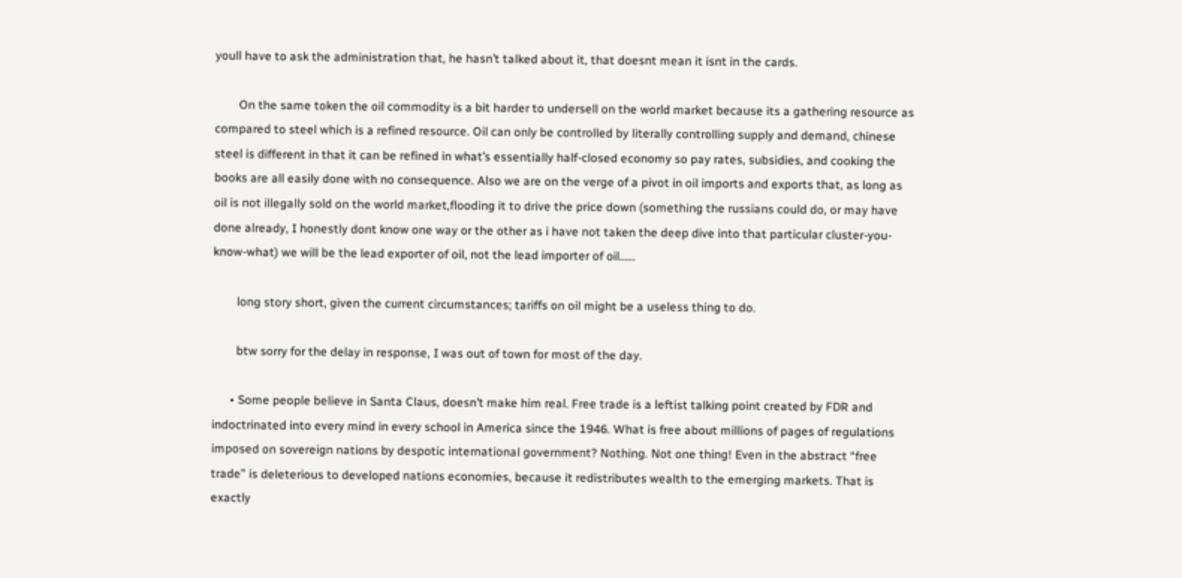youll have to ask the administration that, he hasn’t talked about it, that doesnt mean it isnt in the cards.

        On the same token the oil commodity is a bit harder to undersell on the world market because its a gathering resource as compared to steel which is a refined resource. Oil can only be controlled by literally controlling supply and demand, chinese steel is different in that it can be refined in what’s essentially half-closed economy so pay rates, subsidies, and cooking the books are all easily done with no consequence. Also we are on the verge of a pivot in oil imports and exports that, as long as oil is not illegally sold on the world market,flooding it to drive the price down (something the russians could do, or may have done already, I honestly dont know one way or the other as i have not taken the deep dive into that particular cluster-you-know-what) we will be the lead exporter of oil, not the lead importer of oil……

        long story short, given the current circumstances; tariffs on oil might be a useless thing to do.

        btw sorry for the delay in response, I was out of town for most of the day.

      • Some people believe in Santa Claus, doesn’t make him real. Free trade is a leftist talking point created by FDR and indoctrinated into every mind in every school in America since the 1946. What is free about millions of pages of regulations imposed on sovereign nations by despotic international government? Nothing. Not one thing! Even in the abstract “free trade” is deleterious to developed nations economies, because it redistributes wealth to the emerging markets. That is exactly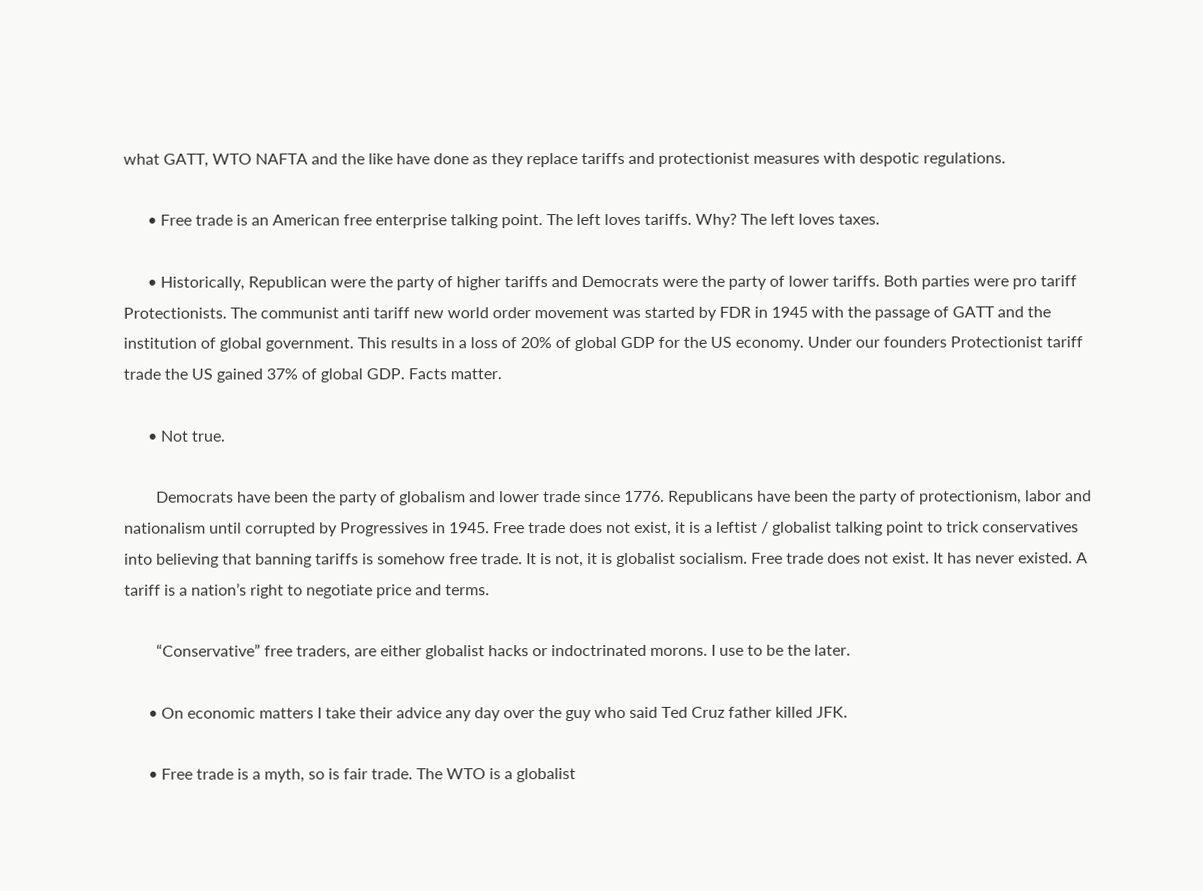what GATT, WTO NAFTA and the like have done as they replace tariffs and protectionist measures with despotic regulations.

      • Free trade is an American free enterprise talking point. The left loves tariffs. Why? The left loves taxes.

      • Historically, Republican were the party of higher tariffs and Democrats were the party of lower tariffs. Both parties were pro tariff Protectionists. The communist anti tariff new world order movement was started by FDR in 1945 with the passage of GATT and the institution of global government. This results in a loss of 20% of global GDP for the US economy. Under our founders Protectionist tariff trade the US gained 37% of global GDP. Facts matter.

      • Not true.

        Democrats have been the party of globalism and lower trade since 1776. Republicans have been the party of protectionism, labor and nationalism until corrupted by Progressives in 1945. Free trade does not exist, it is a leftist / globalist talking point to trick conservatives into believing that banning tariffs is somehow free trade. It is not, it is globalist socialism. Free trade does not exist. It has never existed. A tariff is a nation’s right to negotiate price and terms.

        “Conservative” free traders, are either globalist hacks or indoctrinated morons. I use to be the later.

      • On economic matters I take their advice any day over the guy who said Ted Cruz father killed JFK.

      • Free trade is a myth, so is fair trade. The WTO is a globalist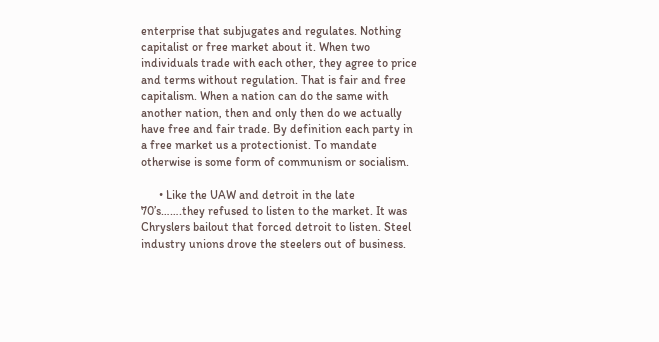enterprise that subjugates and regulates. Nothing capitalist or free market about it. When two individuals trade with each other, they agree to price and terms without regulation. That is fair and free capitalism. When a nation can do the same with another nation, then and only then do we actually have free and fair trade. By definition each party in a free market us a protectionist. To mandate otherwise is some form of communism or socialism.

      • Like the UAW and detroit in the late 70’s…….they refused to listen to the market. It was Chryslers bailout that forced detroit to listen. Steel industry unions drove the steelers out of business.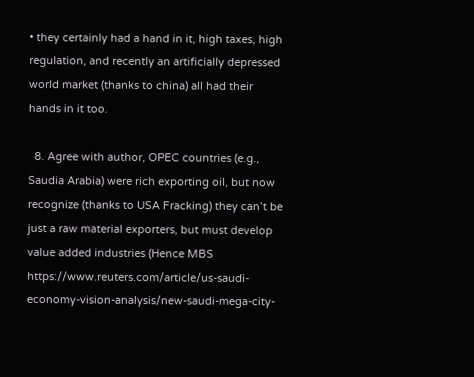• they certainly had a hand in it, high taxes, high regulation, and recently an artificially depressed world market (thanks to china) all had their hands in it too.

  8. Agree with author, OPEC countries (e.g., Saudia Arabia) were rich exporting oil, but now recognize (thanks to USA Fracking) they can’t be just a raw material exporters, but must develop value added industries (Hence MBS https://www.reuters.com/article/us-saudi-economy-vision-analysis/new-saudi-mega-city-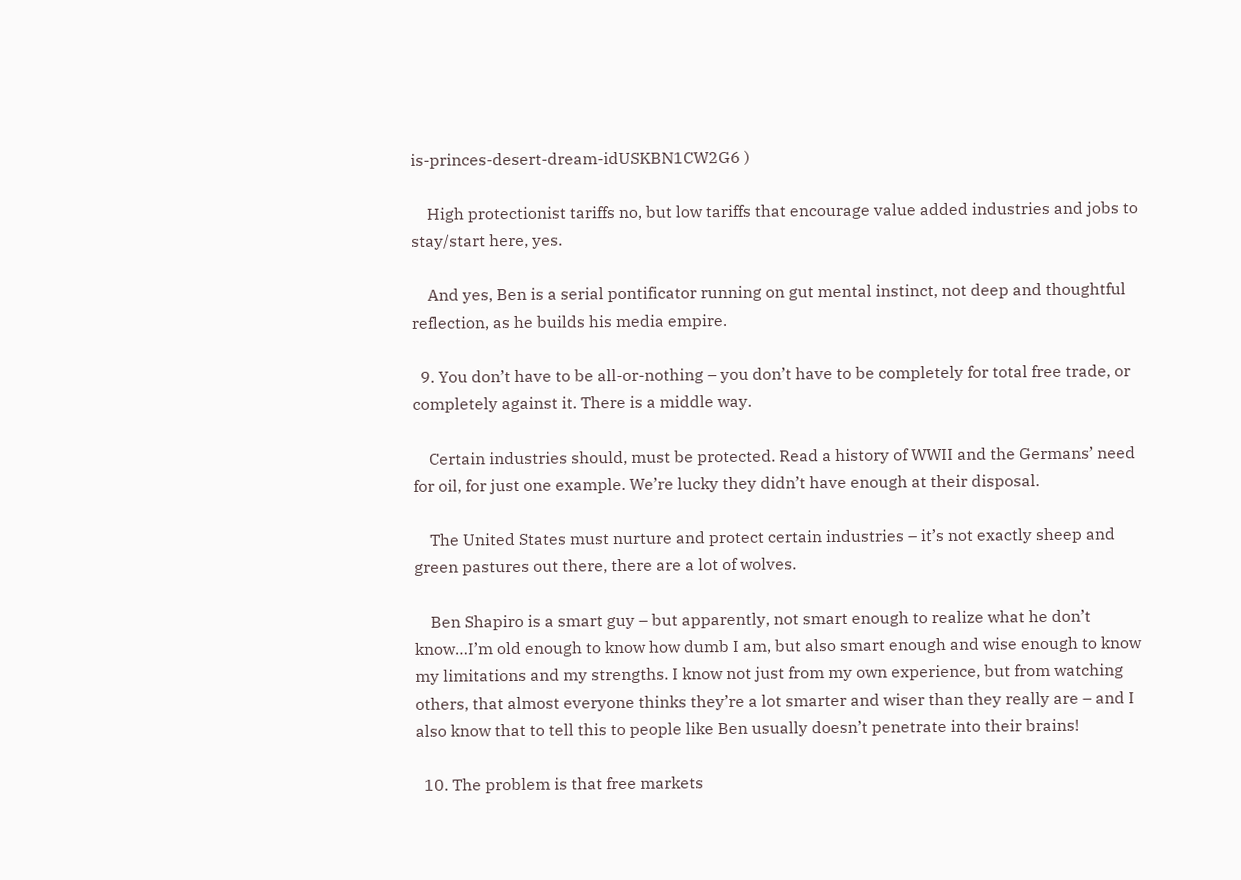is-princes-desert-dream-idUSKBN1CW2G6 )

    High protectionist tariffs no, but low tariffs that encourage value added industries and jobs to stay/start here, yes.

    And yes, Ben is a serial pontificator running on gut mental instinct, not deep and thoughtful reflection, as he builds his media empire.

  9. You don’t have to be all-or-nothing – you don’t have to be completely for total free trade, or completely against it. There is a middle way.

    Certain industries should, must be protected. Read a history of WWII and the Germans’ need for oil, for just one example. We’re lucky they didn’t have enough at their disposal.

    The United States must nurture and protect certain industries – it’s not exactly sheep and green pastures out there, there are a lot of wolves.

    Ben Shapiro is a smart guy – but apparently, not smart enough to realize what he don’t know…I’m old enough to know how dumb I am, but also smart enough and wise enough to know my limitations and my strengths. I know not just from my own experience, but from watching others, that almost everyone thinks they’re a lot smarter and wiser than they really are – and I also know that to tell this to people like Ben usually doesn’t penetrate into their brains!

  10. The problem is that free markets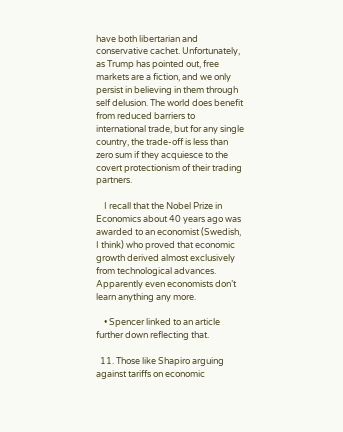have both libertarian and conservative cachet. Unfortunately, as Trump has pointed out, free markets are a fiction, and we only persist in believing in them through self delusion. The world does benefit from reduced barriers to international trade, but for any single country, the trade-off is less than zero sum if they acquiesce to the covert protectionism of their trading partners.

    I recall that the Nobel Prize in Economics about 40 years ago was awarded to an economist (Swedish, I think) who proved that economic growth derived almost exclusively from technological advances. Apparently even economists don’t learn anything any more.

    • Spencer linked to an article further down reflecting that.

  11. Those like Shapiro arguing against tariffs on economic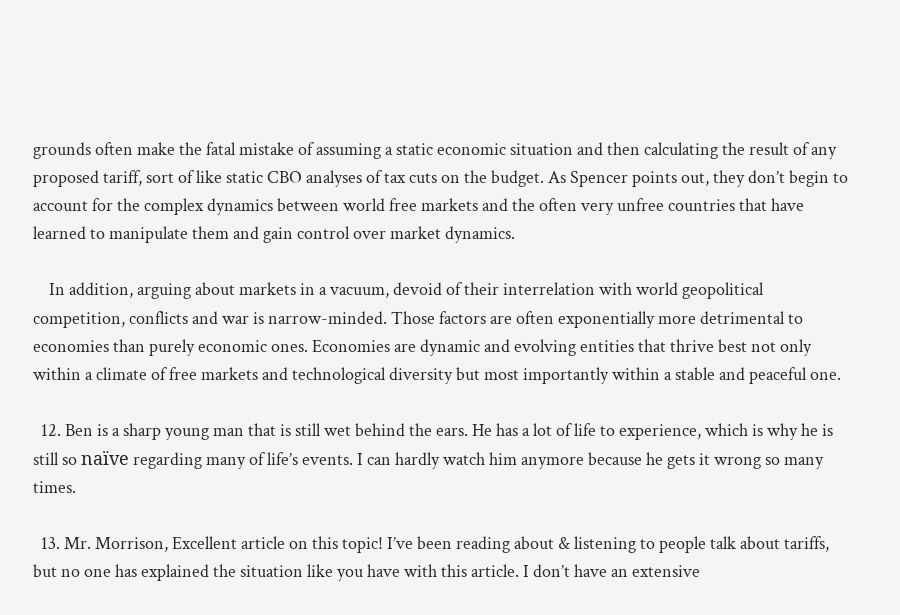grounds often make the fatal mistake of assuming a static economic situation and then calculating the result of any proposed tariff, sort of like static CBO analyses of tax cuts on the budget. As Spencer points out, they don’t begin to account for the complex dynamics between world free markets and the often very unfree countries that have learned to manipulate them and gain control over market dynamics.

    In addition, arguing about markets in a vacuum, devoid of their interrelation with world geopolitical competition, conflicts and war is narrow-minded. Those factors are often exponentially more detrimental to economies than purely economic ones. Economies are dynamic and evolving entities that thrive best not only within a climate of free markets and technological diversity but most importantly within a stable and peaceful one.

  12. Ben is a sharp young man that is still wet behind the ears. He has a lot of life to experience, which is why he is still so naïve regarding many of life’s events. I can hardly watch him anymore because he gets it wrong so many times.

  13. Mr. Morrison, Excellent article on this topic! I’ve been reading about & listening to people talk about tariffs, but no one has explained the situation like you have with this article. I don’t have an extensive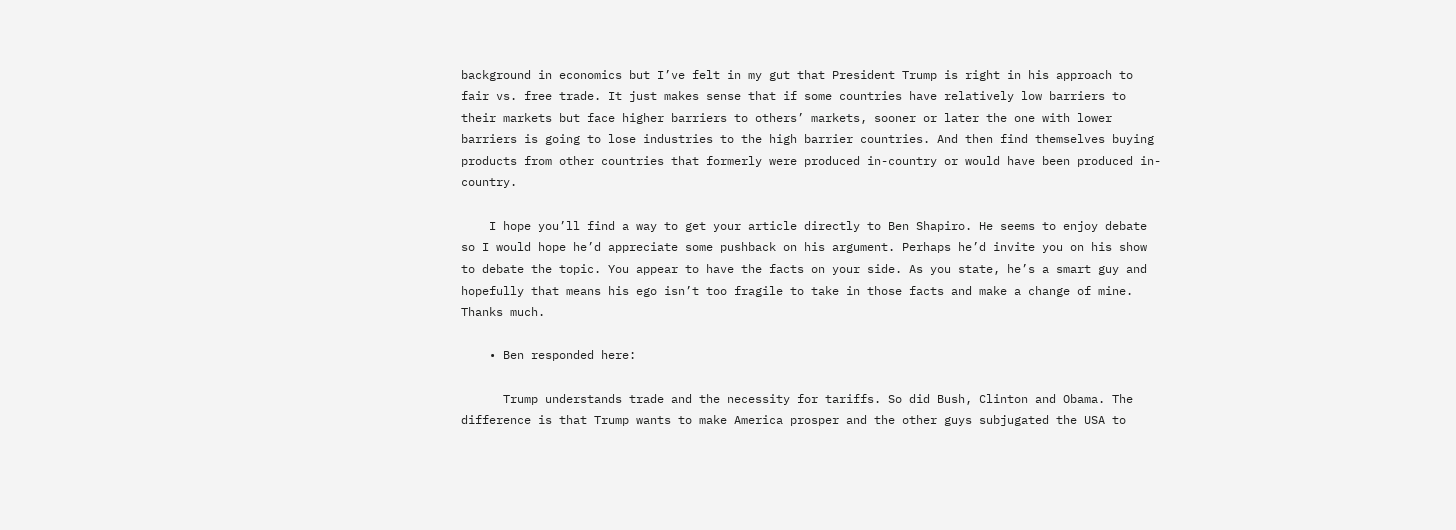background in economics but I’ve felt in my gut that President Trump is right in his approach to fair vs. free trade. It just makes sense that if some countries have relatively low barriers to their markets but face higher barriers to others’ markets, sooner or later the one with lower barriers is going to lose industries to the high barrier countries. And then find themselves buying products from other countries that formerly were produced in-country or would have been produced in-country.

    I hope you’ll find a way to get your article directly to Ben Shapiro. He seems to enjoy debate so I would hope he’d appreciate some pushback on his argument. Perhaps he’d invite you on his show to debate the topic. You appear to have the facts on your side. As you state, he’s a smart guy and hopefully that means his ego isn’t too fragile to take in those facts and make a change of mine. Thanks much.

    • Ben responded here:

      Trump understands trade and the necessity for tariffs. So did Bush, Clinton and Obama. The difference is that Trump wants to make America prosper and the other guys subjugated the USA to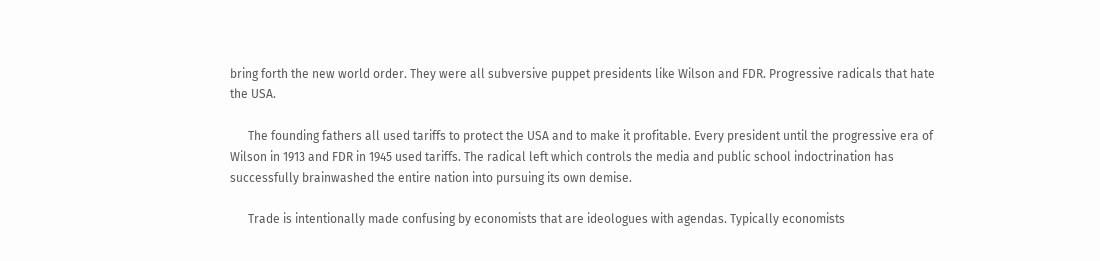bring forth the new world order. They were all subversive puppet presidents like Wilson and FDR. Progressive radicals that hate the USA.

      The founding fathers all used tariffs to protect the USA and to make it profitable. Every president until the progressive era of Wilson in 1913 and FDR in 1945 used tariffs. The radical left which controls the media and public school indoctrination has successfully brainwashed the entire nation into pursuing its own demise.

      Trade is intentionally made confusing by economists that are ideologues with agendas. Typically economists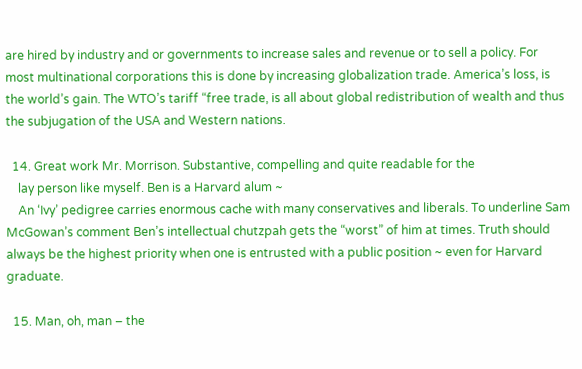are hired by industry and or governments to increase sales and revenue or to sell a policy. For most multinational corporations this is done by increasing globalization trade. America’s loss, is the world’s gain. The WTO’s tariff “free trade, is all about global redistribution of wealth and thus the subjugation of the USA and Western nations.

  14. Great work Mr. Morrison. Substantive, compelling and quite readable for the
    lay person like myself. Ben is a Harvard alum ~
    An ‘Ivy’ pedigree carries enormous cache with many conservatives and liberals. To underline Sam McGowan’s comment Ben’s intellectual chutzpah gets the “worst” of him at times. Truth should always be the highest priority when one is entrusted with a public position ~ even for Harvard graduate.

  15. Man, oh, man – the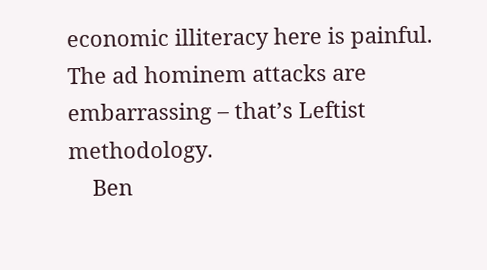economic illiteracy here is painful. The ad hominem attacks are embarrassing – that’s Leftist methodology.
    Ben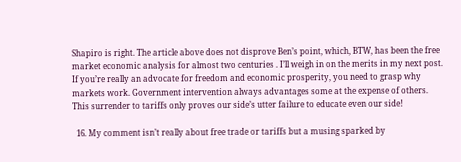Shapiro is right. The article above does not disprove Ben’s point, which, BTW, has been the free market economic analysis for almost two centuries . I’ll weigh in on the merits in my next post. If you’re really an advocate for freedom and economic prosperity, you need to grasp why markets work. Government intervention always advantages some at the expense of others. This surrender to tariffs only proves our side’s utter failure to educate even our side!

  16. My comment isn’t really about free trade or tariffs but a musing sparked by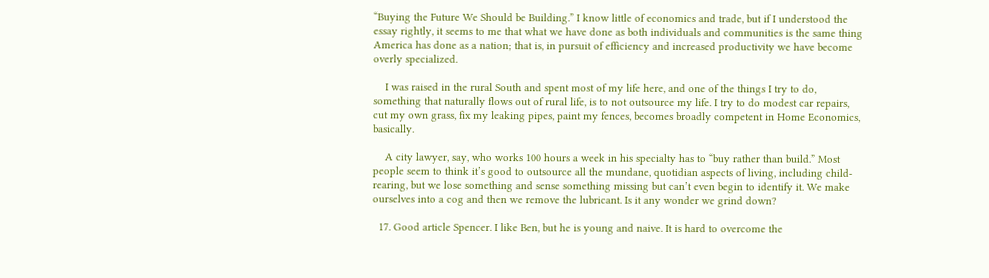“Buying the Future We Should be Building.” I know little of economics and trade, but if I understood the essay rightly, it seems to me that what we have done as both individuals and communities is the same thing America has done as a nation; that is, in pursuit of efficiency and increased productivity we have become overly specialized.

    I was raised in the rural South and spent most of my life here, and one of the things I try to do, something that naturally flows out of rural life, is to not outsource my life. I try to do modest car repairs, cut my own grass, fix my leaking pipes, paint my fences, becomes broadly competent in Home Economics, basically.

    A city lawyer, say, who works 100 hours a week in his specialty has to “buy rather than build.” Most people seem to think it’s good to outsource all the mundane, quotidian aspects of living, including child-rearing, but we lose something and sense something missing but can’t even begin to identify it. We make ourselves into a cog and then we remove the lubricant. Is it any wonder we grind down?

  17. Good article Spencer. I like Ben, but he is young and naive. It is hard to overcome the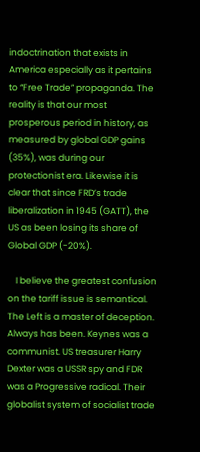indoctrination that exists in America especially as it pertains to “Free Trade” propaganda. The reality is that our most prosperous period in history, as measured by global GDP gains (35%), was during our protectionist era. Likewise it is clear that since FRD’s trade liberalization in 1945 (GATT), the US as been losing its share of Global GDP (-20%).

    I believe the greatest confusion on the tariff issue is semantical. The Left is a master of deception. Always has been. Keynes was a communist. US treasurer Harry Dexter was a USSR spy and FDR was a Progressive radical. Their globalist system of socialist trade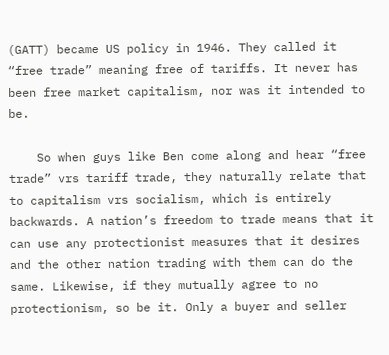(GATT) became US policy in 1946. They called it “free trade” meaning free of tariffs. It never has been free market capitalism, nor was it intended to be.

    So when guys like Ben come along and hear “free trade” vrs tariff trade, they naturally relate that to capitalism vrs socialism, which is entirely backwards. A nation’s freedom to trade means that it can use any protectionist measures that it desires and the other nation trading with them can do the same. Likewise, if they mutually agree to no protectionism, so be it. Only a buyer and seller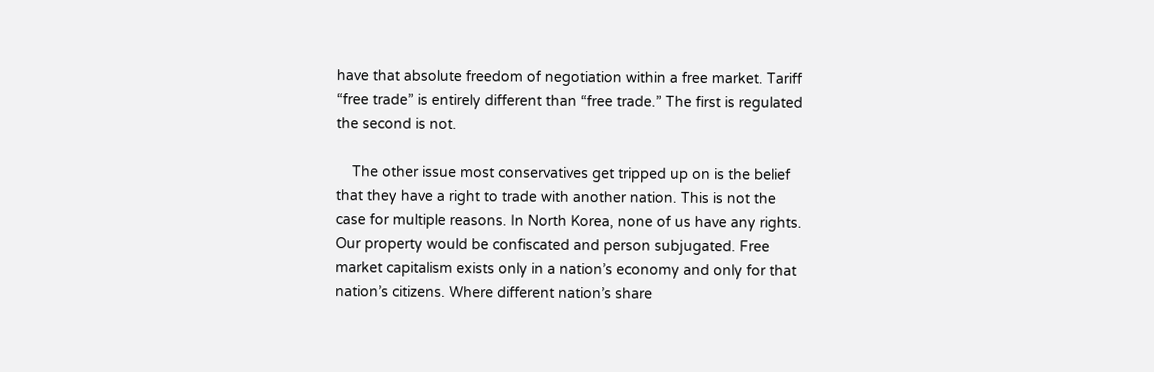have that absolute freedom of negotiation within a free market. Tariff “free trade” is entirely different than “free trade.” The first is regulated the second is not.

    The other issue most conservatives get tripped up on is the belief that they have a right to trade with another nation. This is not the case for multiple reasons. In North Korea, none of us have any rights. Our property would be confiscated and person subjugated. Free market capitalism exists only in a nation’s economy and only for that nation’s citizens. Where different nation’s share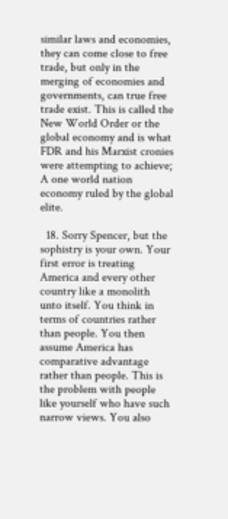similar laws and economies, they can come close to free trade, but only in the merging of economies and governments, can true free trade exist. This is called the New World Order or the global economy and is what FDR and his Marxist cronies were attempting to achieve; A one world nation economy ruled by the global elite.

  18. Sorry Spencer, but the sophistry is your own. Your first error is treating America and every other country like a monolith unto itself. You think in terms of countries rather than people. You then assume America has comparative advantage rather than people. This is the problem with people like yourself who have such narrow views. You also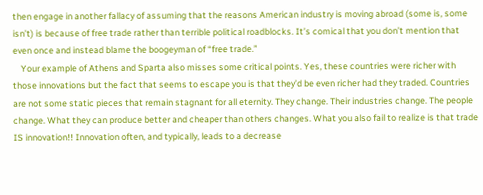then engage in another fallacy of assuming that the reasons American industry is moving abroad (some is, some isn’t) is because of free trade rather than terrible political roadblocks. It’s comical that you don’t mention that even once and instead blame the boogeyman of “free trade.”
    Your example of Athens and Sparta also misses some critical points. Yes, these countries were richer with those innovations but the fact that seems to escape you is that they’d be even richer had they traded. Countries are not some static pieces that remain stagnant for all eternity. They change. Their industries change. The people change. What they can produce better and cheaper than others changes. What you also fail to realize is that trade IS innovation!! Innovation often, and typically, leads to a decrease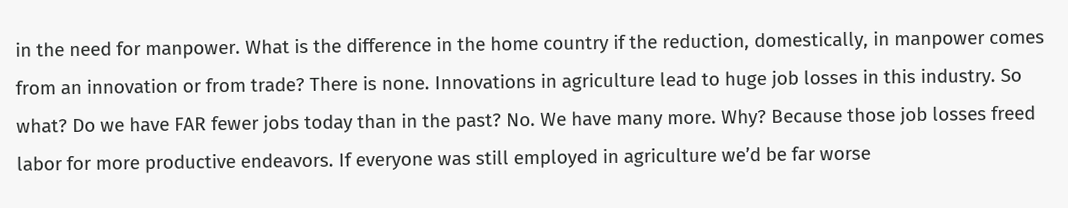in the need for manpower. What is the difference in the home country if the reduction, domestically, in manpower comes from an innovation or from trade? There is none. Innovations in agriculture lead to huge job losses in this industry. So what? Do we have FAR fewer jobs today than in the past? No. We have many more. Why? Because those job losses freed labor for more productive endeavors. If everyone was still employed in agriculture we’d be far worse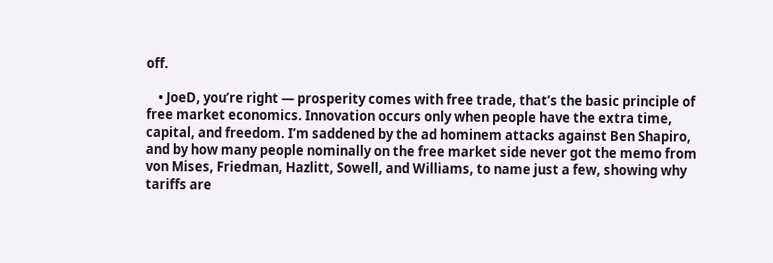off.

    • JoeD, you’re right — prosperity comes with free trade, that’s the basic principle of free market economics. Innovation occurs only when people have the extra time, capital, and freedom. I’m saddened by the ad hominem attacks against Ben Shapiro, and by how many people nominally on the free market side never got the memo from von Mises, Friedman, Hazlitt, Sowell, and Williams, to name just a few, showing why tariffs are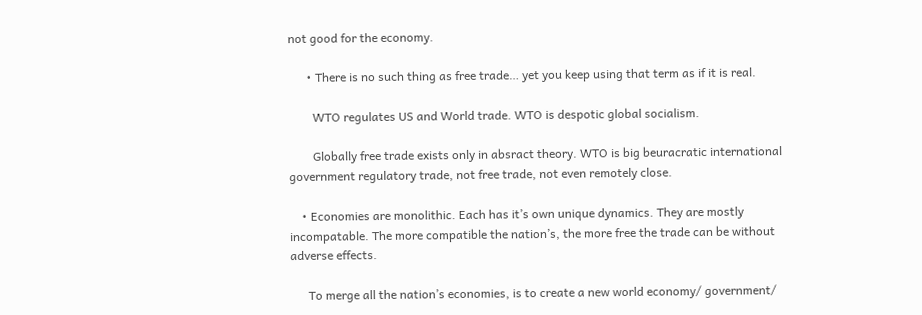not good for the economy.

      • There is no such thing as free trade… yet you keep using that term as if it is real.

        WTO regulates US and World trade. WTO is despotic global socialism.

        Globally free trade exists only in absract theory. WTO is big beuracratic international government regulatory trade, not free trade, not even remotely close.

    • Economies are monolithic. Each has it’s own unique dynamics. They are mostly incompatable. The more compatible the nation’s, the more free the trade can be without adverse effects.

      To merge all the nation’s economies, is to create a new world economy/ government/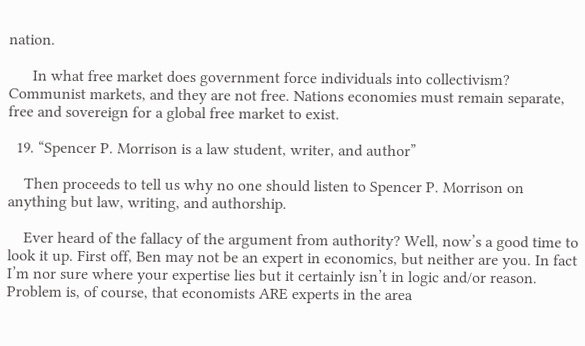nation.

      In what free market does government force individuals into collectivism? Communist markets, and they are not free. Nations economies must remain separate, free and sovereign for a global free market to exist.

  19. “Spencer P. Morrison is a law student, writer, and author”

    Then proceeds to tell us why no one should listen to Spencer P. Morrison on anything but law, writing, and authorship.

    Ever heard of the fallacy of the argument from authority? Well, now’s a good time to look it up. First off, Ben may not be an expert in economics, but neither are you. In fact I’m nor sure where your expertise lies but it certainly isn’t in logic and/or reason. Problem is, of course, that economists ARE experts in the area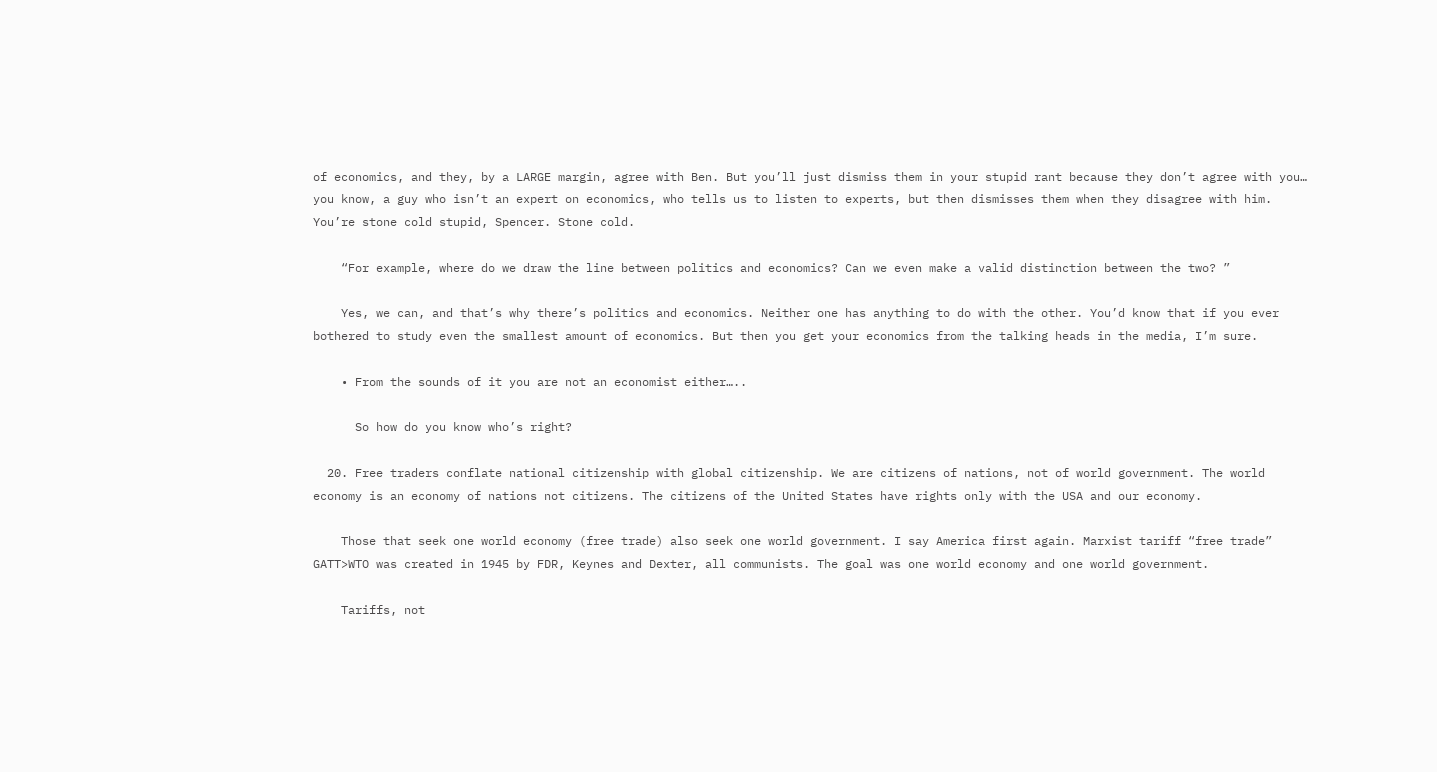of economics, and they, by a LARGE margin, agree with Ben. But you’ll just dismiss them in your stupid rant because they don’t agree with you… you know, a guy who isn’t an expert on economics, who tells us to listen to experts, but then dismisses them when they disagree with him. You’re stone cold stupid, Spencer. Stone cold.

    “For example, where do we draw the line between politics and economics? Can we even make a valid distinction between the two? ”

    Yes, we can, and that’s why there’s politics and economics. Neither one has anything to do with the other. You’d know that if you ever bothered to study even the smallest amount of economics. But then you get your economics from the talking heads in the media, I’m sure.

    • From the sounds of it you are not an economist either…..

      So how do you know who’s right?

  20. Free traders conflate national citizenship with global citizenship. We are citizens of nations, not of world government. The world economy is an economy of nations not citizens. The citizens of the United States have rights only with the USA and our economy.

    Those that seek one world economy (free trade) also seek one world government. I say America first again. Marxist tariff “free trade” GATT>WTO was created in 1945 by FDR, Keynes and Dexter, all communists. The goal was one world economy and one world government.

    Tariffs, not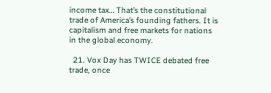income tax… That’s the constitutional trade of America’s founding fathers. It is capitalism and free markets for nations in the global economy.

  21. Vox Day has TWICE debated free trade, once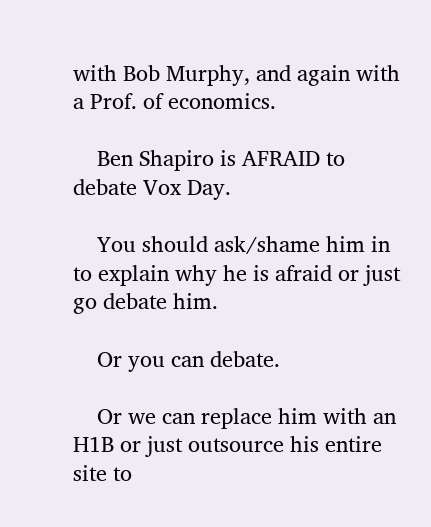with Bob Murphy, and again with a Prof. of economics.

    Ben Shapiro is AFRAID to debate Vox Day.

    You should ask/shame him in to explain why he is afraid or just go debate him.

    Or you can debate.

    Or we can replace him with an H1B or just outsource his entire site to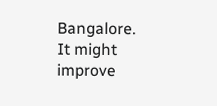Bangalore. It might improve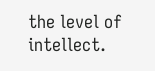the level of intellect.